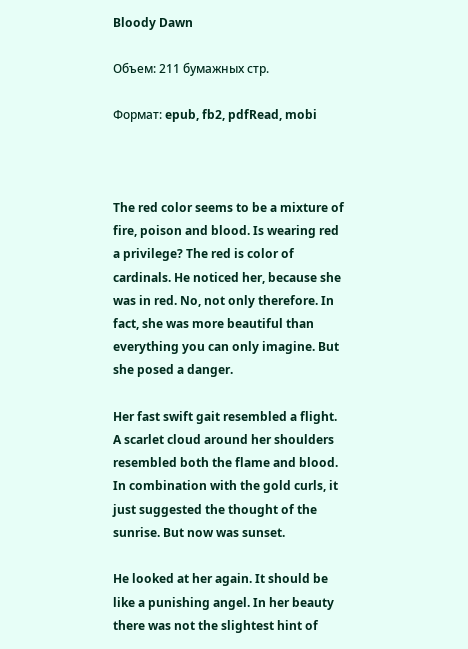Bloody Dawn

Объем: 211 бумажных стр.

Формат: epub, fb2, pdfRead, mobi



The red color seems to be a mixture of fire, poison and blood. Is wearing red a privilege? The red is color of cardinals. He noticed her, because she was in red. No, not only therefore. In fact, she was more beautiful than everything you can only imagine. But she posed a danger.

Her fast swift gait resembled a flight. A scarlet cloud around her shoulders resembled both the flame and blood. In combination with the gold curls, it just suggested the thought of the sunrise. But now was sunset.

He looked at her again. It should be like a punishing angel. In her beauty there was not the slightest hint of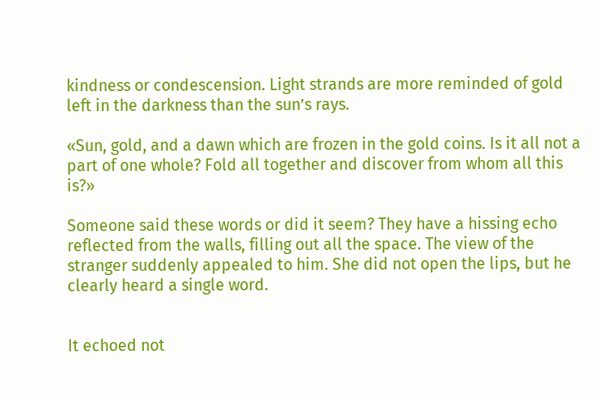kindness or condescension. Light strands are more reminded of gold left in the darkness than the sun’s rays.

«Sun, gold, and a dawn which are frozen in the gold coins. Is it all not a part of one whole? Fold all together and discover from whom all this is?»

Someone said these words or did it seem? They have a hissing echo reflected from the walls, filling out all the space. The view of the stranger suddenly appealed to him. She did not open the lips, but he clearly heard a single word.


It echoed not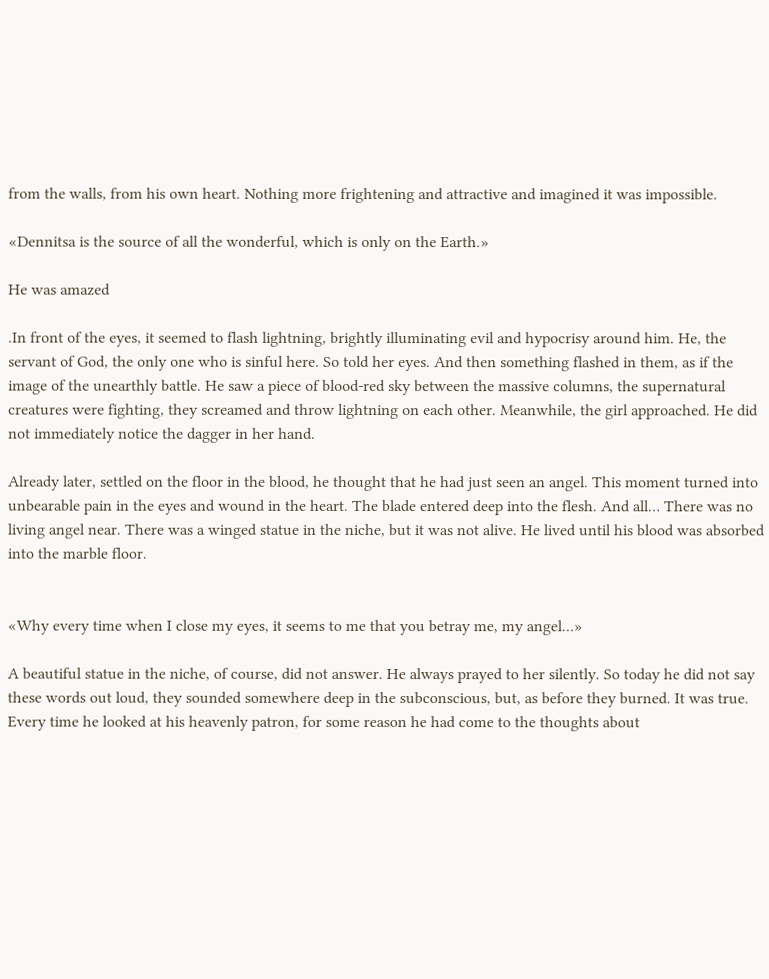from the walls, from his own heart. Nothing more frightening and attractive and imagined it was impossible.

«Dennitsa is the source of all the wonderful, which is only on the Earth.»

He was amazed

.In front of the eyes, it seemed to flash lightning, brightly illuminating evil and hypocrisy around him. He, the servant of God, the only one who is sinful here. So told her eyes. And then something flashed in them, as if the image of the unearthly battle. He saw a piece of blood-red sky between the massive columns, the supernatural creatures were fighting, they screamed and throw lightning on each other. Meanwhile, the girl approached. He did not immediately notice the dagger in her hand.

Already later, settled on the floor in the blood, he thought that he had just seen an angel. This moment turned into unbearable pain in the eyes and wound in the heart. The blade entered deep into the flesh. And all… There was no living angel near. There was a winged statue in the niche, but it was not alive. He lived until his blood was absorbed into the marble floor.


«Why every time when I close my eyes, it seems to me that you betray me, my angel…»

A beautiful statue in the niche, of course, did not answer. He always prayed to her silently. So today he did not say these words out loud, they sounded somewhere deep in the subconscious, but, as before they burned. It was true. Every time he looked at his heavenly patron, for some reason he had come to the thoughts about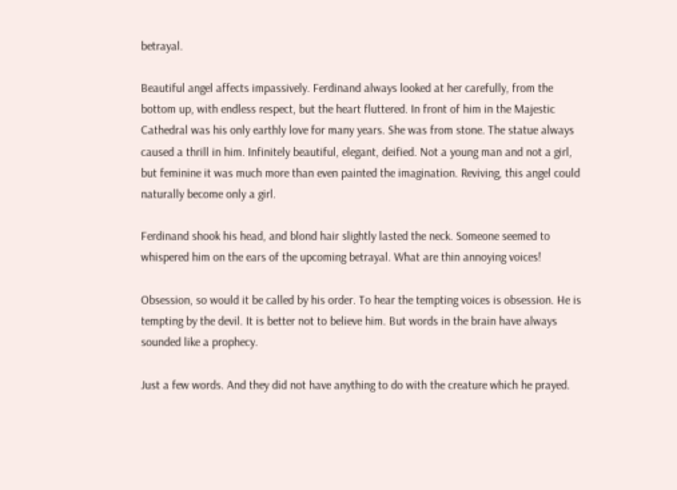betrayal.

Beautiful angel affects impassively. Ferdinand always looked at her carefully, from the bottom up, with endless respect, but the heart fluttered. In front of him in the Majestic Cathedral was his only earthly love for many years. She was from stone. The statue always caused a thrill in him. Infinitely beautiful, elegant, deified. Not a young man and not a girl, but feminine it was much more than even painted the imagination. Reviving, this angel could naturally become only a girl.

Ferdinand shook his head, and blond hair slightly lasted the neck. Someone seemed to whispered him on the ears of the upcoming betrayal. What are thin annoying voices!

Obsession, so would it be called by his order. To hear the tempting voices is obsession. He is tempting by the devil. It is better not to believe him. But words in the brain have always sounded like a prophecy.

Just a few words. And they did not have anything to do with the creature which he prayed.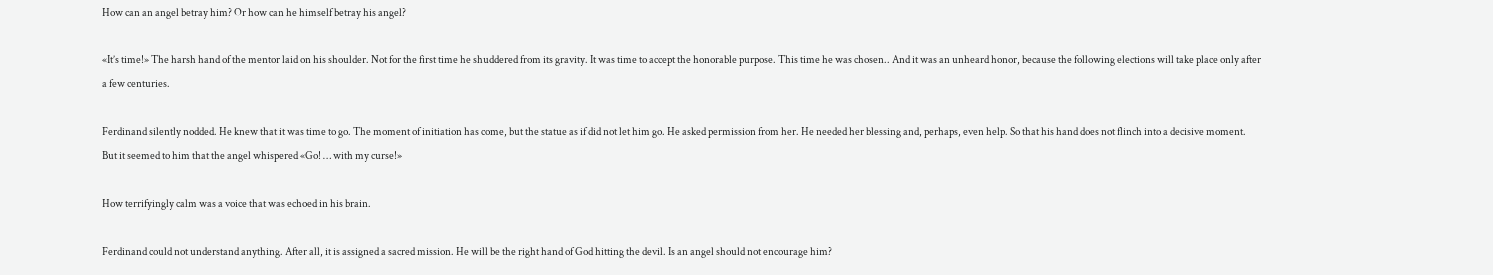How can an angel betray him? Or how can he himself betray his angel?

«It’s time!» The harsh hand of the mentor laid on his shoulder. Not for the first time he shuddered from its gravity. It was time to accept the honorable purpose. This time he was chosen.. And it was an unheard honor, because the following elections will take place only after a few centuries.

Ferdinand silently nodded. He knew that it was time to go. The moment of initiation has come, but the statue as if did not let him go. He asked permission from her. He needed her blessing and, perhaps, even help. So that his hand does not flinch into a decisive moment. But it seemed to him that the angel whispered «Go! … with my curse!»

How terrifyingly calm was a voice that was echoed in his brain.

Ferdinand could not understand anything. After all, it is assigned a sacred mission. He will be the right hand of God hitting the devil. Is an angel should not encourage him?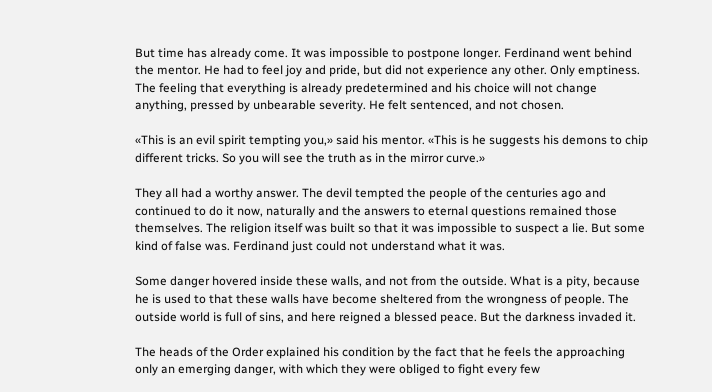But time has already come. It was impossible to postpone longer. Ferdinand went behind the mentor. He had to feel joy and pride, but did not experience any other. Only emptiness. The feeling that everything is already predetermined and his choice will not change anything, pressed by unbearable severity. He felt sentenced, and not chosen.

«This is an evil spirit tempting you,» said his mentor. «This is he suggests his demons to chip different tricks. So you will see the truth as in the mirror curve.»

They all had a worthy answer. The devil tempted the people of the centuries ago and continued to do it now, naturally and the answers to eternal questions remained those themselves. The religion itself was built so that it was impossible to suspect a lie. But some kind of false was. Ferdinand just could not understand what it was.

Some danger hovered inside these walls, and not from the outside. What is a pity, because he is used to that these walls have become sheltered from the wrongness of people. The outside world is full of sins, and here reigned a blessed peace. But the darkness invaded it.

The heads of the Order explained his condition by the fact that he feels the approaching only an emerging danger, with which they were obliged to fight every few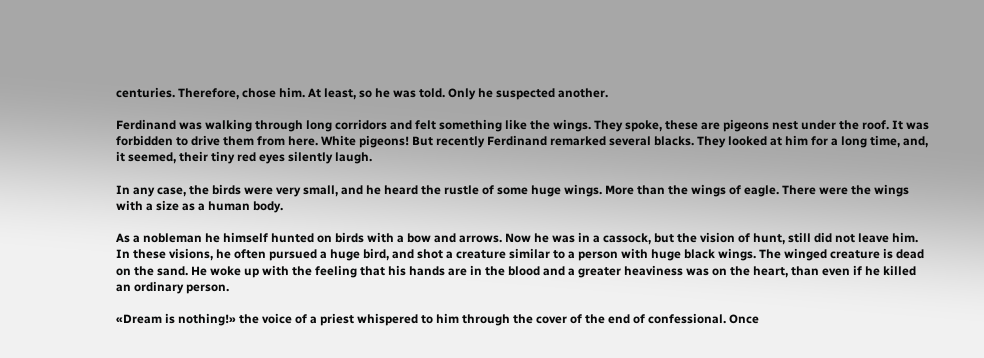centuries. Therefore, chose him. At least, so he was told. Only he suspected another.

Ferdinand was walking through long corridors and felt something like the wings. They spoke, these are pigeons nest under the roof. It was forbidden to drive them from here. White pigeons! But recently Ferdinand remarked several blacks. They looked at him for a long time, and, it seemed, their tiny red eyes silently laugh.

In any case, the birds were very small, and he heard the rustle of some huge wings. More than the wings of eagle. There were the wings with a size as a human body.

As a nobleman he himself hunted on birds with a bow and arrows. Now he was in a cassock, but the vision of hunt, still did not leave him. In these visions, he often pursued a huge bird, and shot a creature similar to a person with huge black wings. The winged creature is dead on the sand. He woke up with the feeling that his hands are in the blood and a greater heaviness was on the heart, than even if he killed an ordinary person.

«Dream is nothing!» the voice of a priest whispered to him through the cover of the end of confessional. Once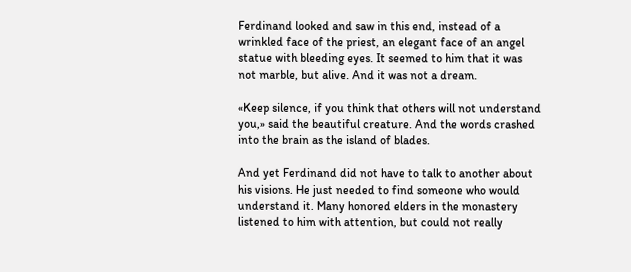Ferdinand looked and saw in this end, instead of a wrinkled face of the priest, an elegant face of an angel statue with bleeding eyes. It seemed to him that it was not marble, but alive. And it was not a dream.

«Keep silence, if you think that others will not understand you,» said the beautiful creature. And the words crashed into the brain as the island of blades.

And yet Ferdinand did not have to talk to another about his visions. He just needed to find someone who would understand it. Many honored elders in the monastery listened to him with attention, but could not really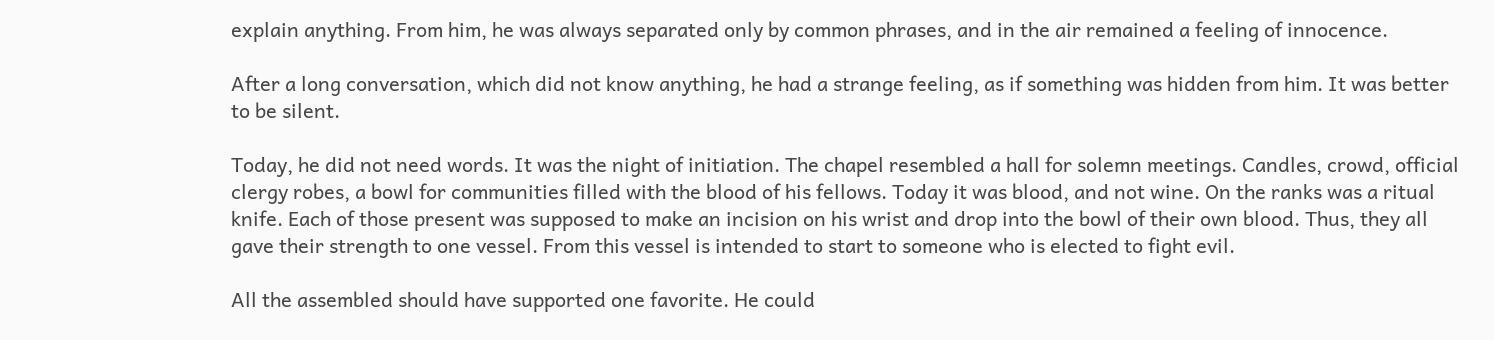explain anything. From him, he was always separated only by common phrases, and in the air remained a feeling of innocence.

After a long conversation, which did not know anything, he had a strange feeling, as if something was hidden from him. It was better to be silent.

Today, he did not need words. It was the night of initiation. The chapel resembled a hall for solemn meetings. Candles, crowd, official clergy robes, a bowl for communities filled with the blood of his fellows. Today it was blood, and not wine. On the ranks was a ritual knife. Each of those present was supposed to make an incision on his wrist and drop into the bowl of their own blood. Thus, they all gave their strength to one vessel. From this vessel is intended to start to someone who is elected to fight evil.

All the assembled should have supported one favorite. He could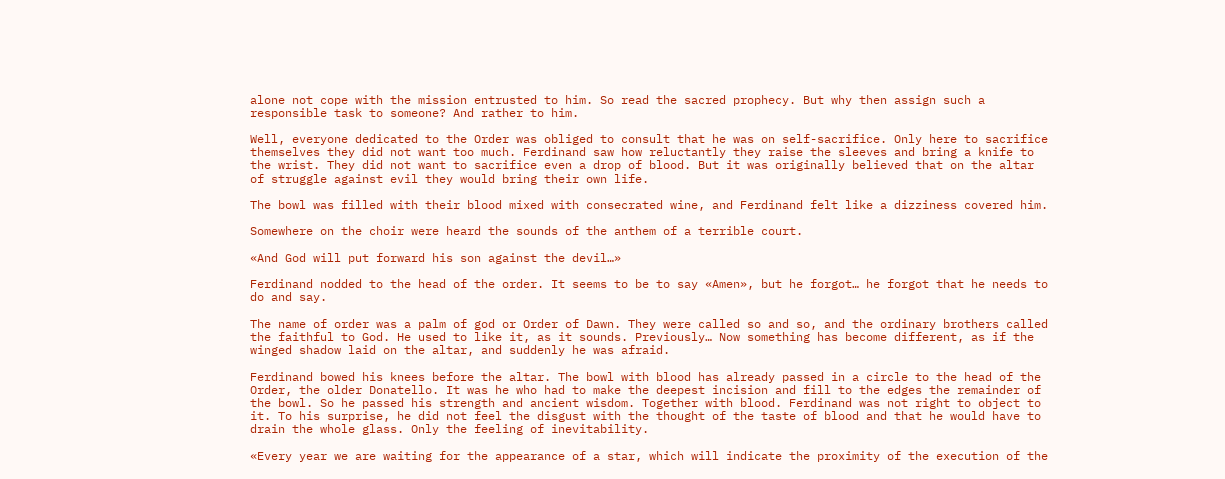alone not cope with the mission entrusted to him. So read the sacred prophecy. But why then assign such a responsible task to someone? And rather to him.

Well, everyone dedicated to the Order was obliged to consult that he was on self-sacrifice. Only here to sacrifice themselves they did not want too much. Ferdinand saw how reluctantly they raise the sleeves and bring a knife to the wrist. They did not want to sacrifice even a drop of blood. But it was originally believed that on the altar of struggle against evil they would bring their own life.

The bowl was filled with their blood mixed with consecrated wine, and Ferdinand felt like a dizziness covered him.

Somewhere on the choir were heard the sounds of the anthem of a terrible court.

«And God will put forward his son against the devil…»

Ferdinand nodded to the head of the order. It seems to be to say «Amen», but he forgot… he forgot that he needs to do and say.

The name of order was a palm of god or Order of Dawn. They were called so and so, and the ordinary brothers called the faithful to God. He used to like it, as it sounds. Previously… Now something has become different, as if the winged shadow laid on the altar, and suddenly he was afraid.

Ferdinand bowed his knees before the altar. The bowl with blood has already passed in a circle to the head of the Order, the older Donatello. It was he who had to make the deepest incision and fill to the edges the remainder of the bowl. So he passed his strength and ancient wisdom. Together with blood. Ferdinand was not right to object to it. To his surprise, he did not feel the disgust with the thought of the taste of blood and that he would have to drain the whole glass. Only the feeling of inevitability.

«Every year we are waiting for the appearance of a star, which will indicate the proximity of the execution of the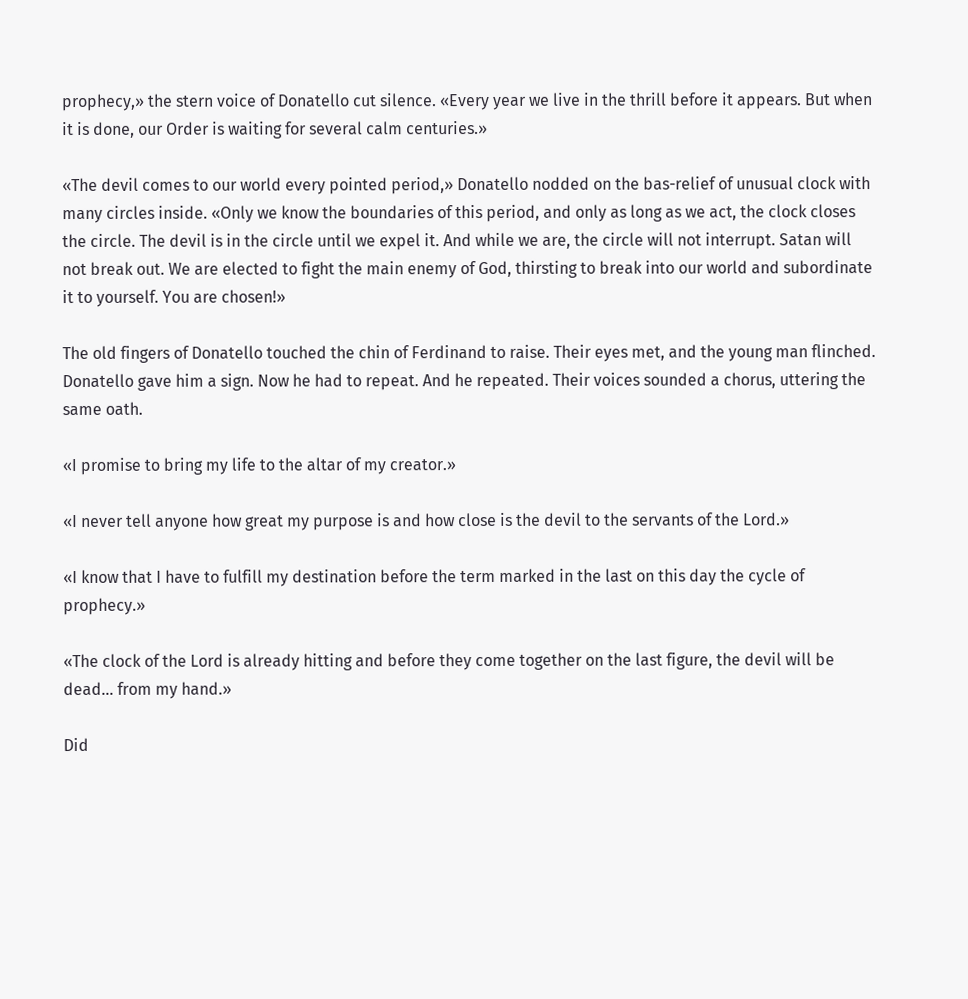prophecy,» the stern voice of Donatello cut silence. «Every year we live in the thrill before it appears. But when it is done, our Order is waiting for several calm centuries.»

«The devil comes to our world every pointed period,» Donatello nodded on the bas-relief of unusual clock with many circles inside. «Only we know the boundaries of this period, and only as long as we act, the clock closes the circle. The devil is in the circle until we expel it. And while we are, the circle will not interrupt. Satan will not break out. We are elected to fight the main enemy of God, thirsting to break into our world and subordinate it to yourself. You are chosen!»

The old fingers of Donatello touched the chin of Ferdinand to raise. Their eyes met, and the young man flinched. Donatello gave him a sign. Now he had to repeat. And he repeated. Their voices sounded a chorus, uttering the same oath.

«I promise to bring my life to the altar of my creator.»

«I never tell anyone how great my purpose is and how close is the devil to the servants of the Lord.»

«I know that I have to fulfill my destination before the term marked in the last on this day the cycle of prophecy.»

«The clock of the Lord is already hitting and before they come together on the last figure, the devil will be dead… from my hand.»

Did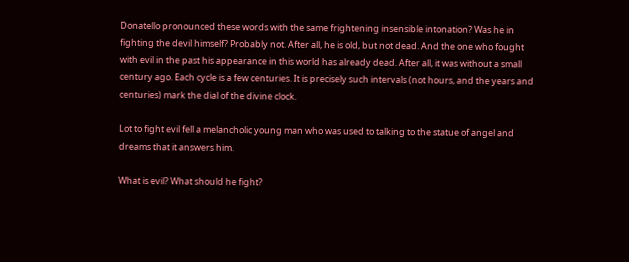Donatello pronounced these words with the same frightening insensible intonation? Was he in fighting the devil himself? Probably not. After all, he is old, but not dead. And the one who fought with evil in the past his appearance in this world has already dead. After all, it was without a small century ago. Each cycle is a few centuries. It is precisely such intervals (not hours, and the years and centuries) mark the dial of the divine clock.

Lot to fight evil fell a melancholic young man who was used to talking to the statue of angel and dreams that it answers him.

What is evil? What should he fight?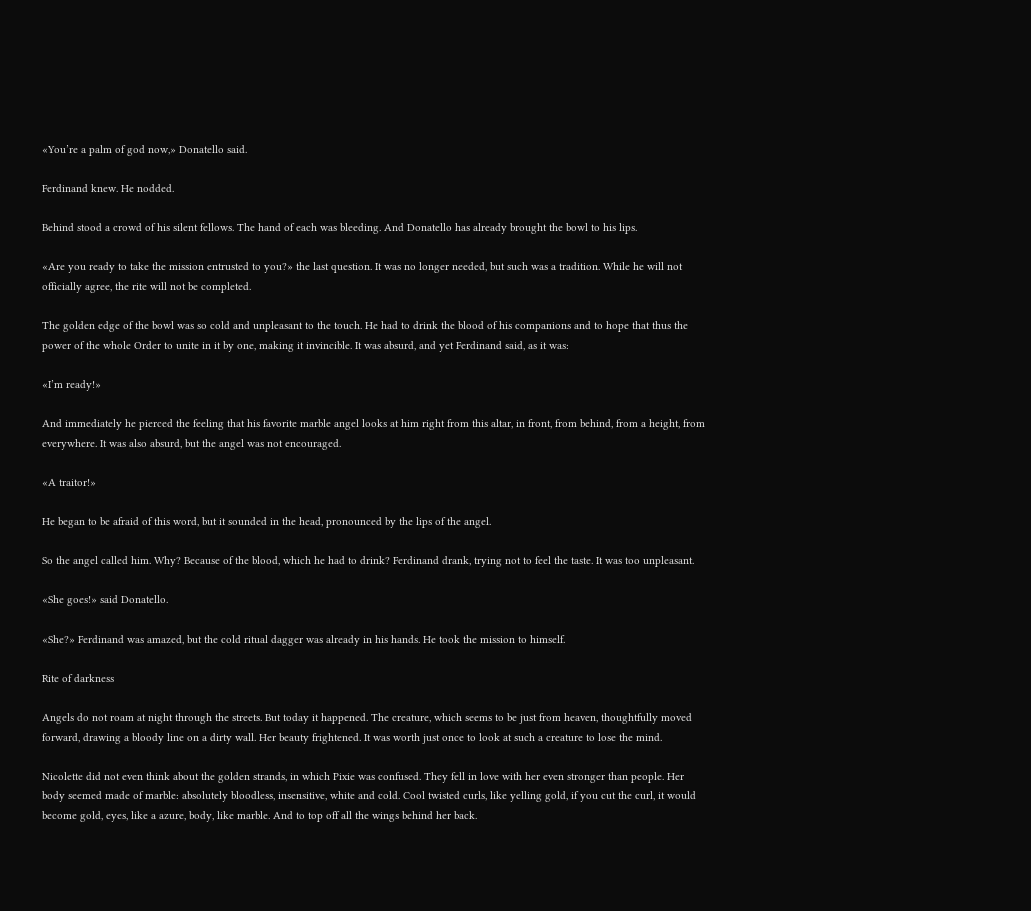«You’re a palm of god now,» Donatello said.

Ferdinand knew. He nodded.

Behind stood a crowd of his silent fellows. The hand of each was bleeding. And Donatello has already brought the bowl to his lips.

«Are you ready to take the mission entrusted to you?» the last question. It was no longer needed, but such was a tradition. While he will not officially agree, the rite will not be completed.

The golden edge of the bowl was so cold and unpleasant to the touch. He had to drink the blood of his companions and to hope that thus the power of the whole Order to unite in it by one, making it invincible. It was absurd, and yet Ferdinand said, as it was:

«I’m ready!»

And immediately he pierced the feeling that his favorite marble angel looks at him right from this altar, in front, from behind, from a height, from everywhere. It was also absurd, but the angel was not encouraged.

«A traitor!»

He began to be afraid of this word, but it sounded in the head, pronounced by the lips of the angel.

So the angel called him. Why? Because of the blood, which he had to drink? Ferdinand drank, trying not to feel the taste. It was too unpleasant.

«She goes!» said Donatello.

«She?» Ferdinand was amazed, but the cold ritual dagger was already in his hands. He took the mission to himself.

Rite of darkness

Angels do not roam at night through the streets. But today it happened. The creature, which seems to be just from heaven, thoughtfully moved forward, drawing a bloody line on a dirty wall. Her beauty frightened. It was worth just once to look at such a creature to lose the mind.

Nicolette did not even think about the golden strands, in which Pixie was confused. They fell in love with her even stronger than people. Her body seemed made of marble: absolutely bloodless, insensitive, white and cold. Cool twisted curls, like yelling gold, if you cut the curl, it would become gold, eyes, like a azure, body, like marble. And to top off all the wings behind her back.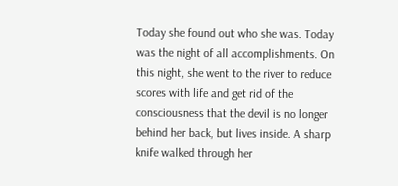Today she found out who she was. Today was the night of all accomplishments. On this night, she went to the river to reduce scores with life and get rid of the consciousness that the devil is no longer behind her back, but lives inside. A sharp knife walked through her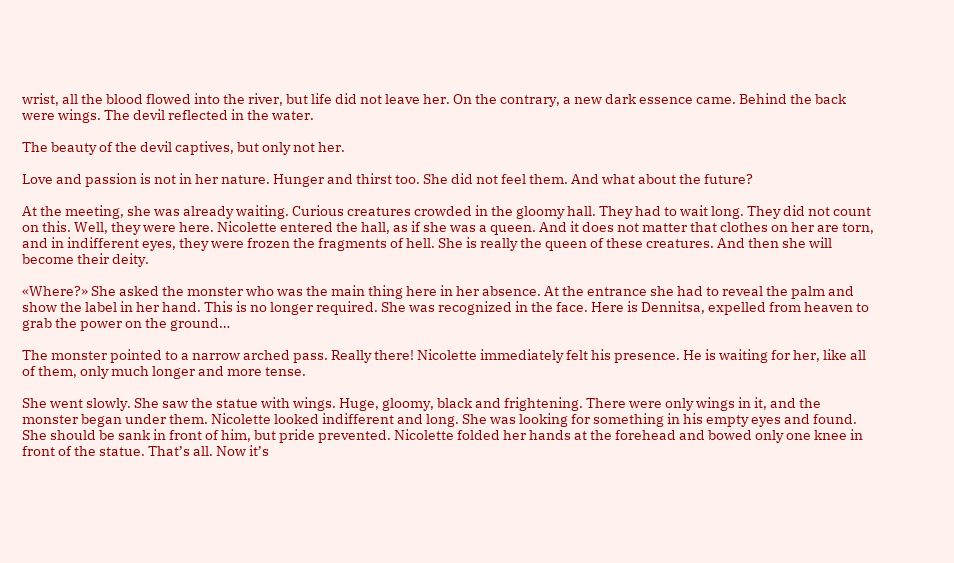wrist, all the blood flowed into the river, but life did not leave her. On the contrary, a new dark essence came. Behind the back were wings. The devil reflected in the water.

The beauty of the devil captives, but only not her.

Love and passion is not in her nature. Hunger and thirst too. She did not feel them. And what about the future?

At the meeting, she was already waiting. Curious creatures crowded in the gloomy hall. They had to wait long. They did not count on this. Well, they were here. Nicolette entered the hall, as if she was a queen. And it does not matter that clothes on her are torn, and in indifferent eyes, they were frozen the fragments of hell. She is really the queen of these creatures. And then she will become their deity.

«Where?» She asked the monster who was the main thing here in her absence. At the entrance she had to reveal the palm and show the label in her hand. This is no longer required. She was recognized in the face. Here is Dennitsa, expelled from heaven to grab the power on the ground…

The monster pointed to a narrow arched pass. Really there! Nicolette immediately felt his presence. He is waiting for her, like all of them, only much longer and more tense.

She went slowly. She saw the statue with wings. Huge, gloomy, black and frightening. There were only wings in it, and the monster began under them. Nicolette looked indifferent and long. She was looking for something in his empty eyes and found. She should be sank in front of him, but pride prevented. Nicolette folded her hands at the forehead and bowed only one knee in front of the statue. That’s all. Now it’s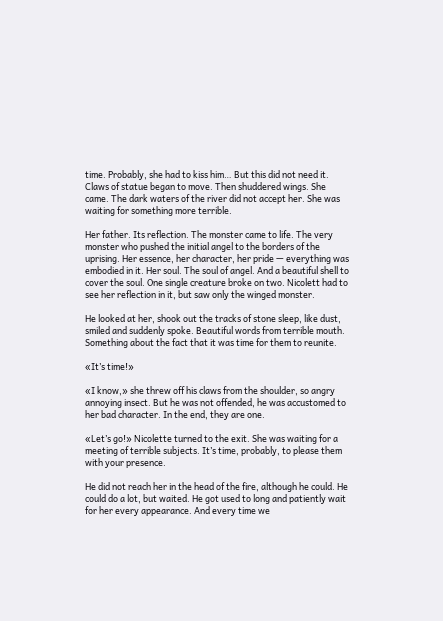time. Probably, she had to kiss him… But this did not need it. Claws of statue began to move. Then shuddered wings. She came. The dark waters of the river did not accept her. She was waiting for something more terrible.

Her father. Its reflection. The monster came to life. The very monster who pushed the initial angel to the borders of the uprising. Her essence, her character, her pride — everything was embodied in it. Her soul. The soul of angel. And a beautiful shell to cover the soul. One single creature broke on two. Nicolett had to see her reflection in it, but saw only the winged monster.

He looked at her, shook out the tracks of stone sleep, like dust, smiled and suddenly spoke. Beautiful words from terrible mouth. Something about the fact that it was time for them to reunite.

«It’s time!»

«I know,» she threw off his claws from the shoulder, so angry annoying insect. But he was not offended, he was accustomed to her bad character. In the end, they are one.

«Let’s go!» Nicolette turned to the exit. She was waiting for a meeting of terrible subjects. It’s time, probably, to please them with your presence.

He did not reach her in the head of the fire, although he could. He could do a lot, but waited. He got used to long and patiently wait for her every appearance. And every time we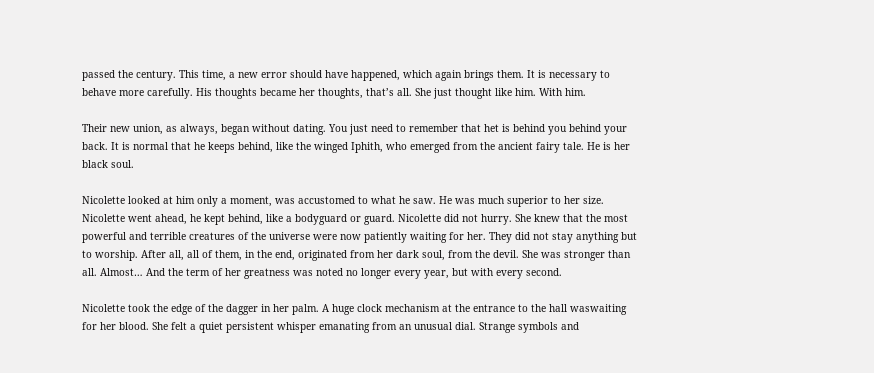passed the century. This time, a new error should have happened, which again brings them. It is necessary to behave more carefully. His thoughts became her thoughts, that’s all. She just thought like him. With him.

Their new union, as always, began without dating. You just need to remember that het is behind you behind your back. It is normal that he keeps behind, like the winged Iphith, who emerged from the ancient fairy tale. He is her black soul.

Nicolette looked at him only a moment, was accustomed to what he saw. He was much superior to her size. Nicolette went ahead, he kept behind, like a bodyguard or guard. Nicolette did not hurry. She knew that the most powerful and terrible creatures of the universe were now patiently waiting for her. They did not stay anything but to worship. After all, all of them, in the end, originated from her dark soul, from the devil. She was stronger than all. Almost… And the term of her greatness was noted no longer every year, but with every second.

Nicolette took the edge of the dagger in her palm. A huge clock mechanism at the entrance to the hall waswaiting for her blood. She felt a quiet persistent whisper emanating from an unusual dial. Strange symbols and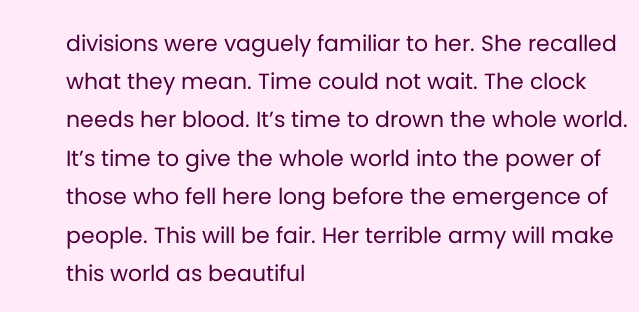divisions were vaguely familiar to her. She recalled what they mean. Time could not wait. The clock needs her blood. It’s time to drown the whole world. It’s time to give the whole world into the power of those who fell here long before the emergence of people. This will be fair. Her terrible army will make this world as beautiful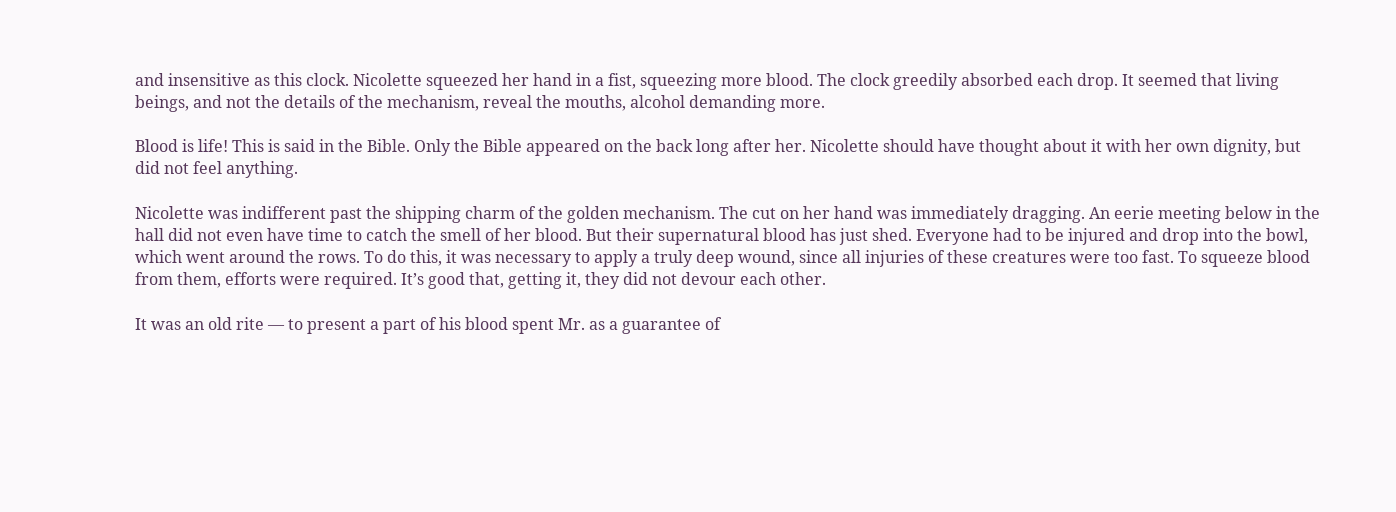and insensitive as this clock. Nicolette squeezed her hand in a fist, squeezing more blood. The clock greedily absorbed each drop. It seemed that living beings, and not the details of the mechanism, reveal the mouths, alcohol demanding more.

Blood is life! This is said in the Bible. Only the Bible appeared on the back long after her. Nicolette should have thought about it with her own dignity, but did not feel anything.

Nicolette was indifferent past the shipping charm of the golden mechanism. The cut on her hand was immediately dragging. An eerie meeting below in the hall did not even have time to catch the smell of her blood. But their supernatural blood has just shed. Everyone had to be injured and drop into the bowl, which went around the rows. To do this, it was necessary to apply a truly deep wound, since all injuries of these creatures were too fast. To squeeze blood from them, efforts were required. It’s good that, getting it, they did not devour each other.

It was an old rite — to present a part of his blood spent Mr. as a guarantee of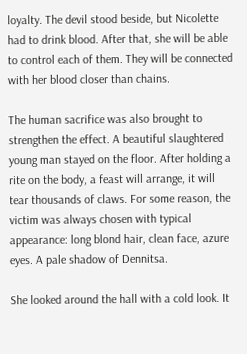loyalty. The devil stood beside, but Nicolette had to drink blood. After that, she will be able to control each of them. They will be connected with her blood closer than chains.

The human sacrifice was also brought to strengthen the effect. A beautiful slaughtered young man stayed on the floor. After holding a rite on the body, a feast will arrange, it will tear thousands of claws. For some reason, the victim was always chosen with typical appearance: long blond hair, clean face, azure eyes. A pale shadow of Dennitsa.

She looked around the hall with a cold look. It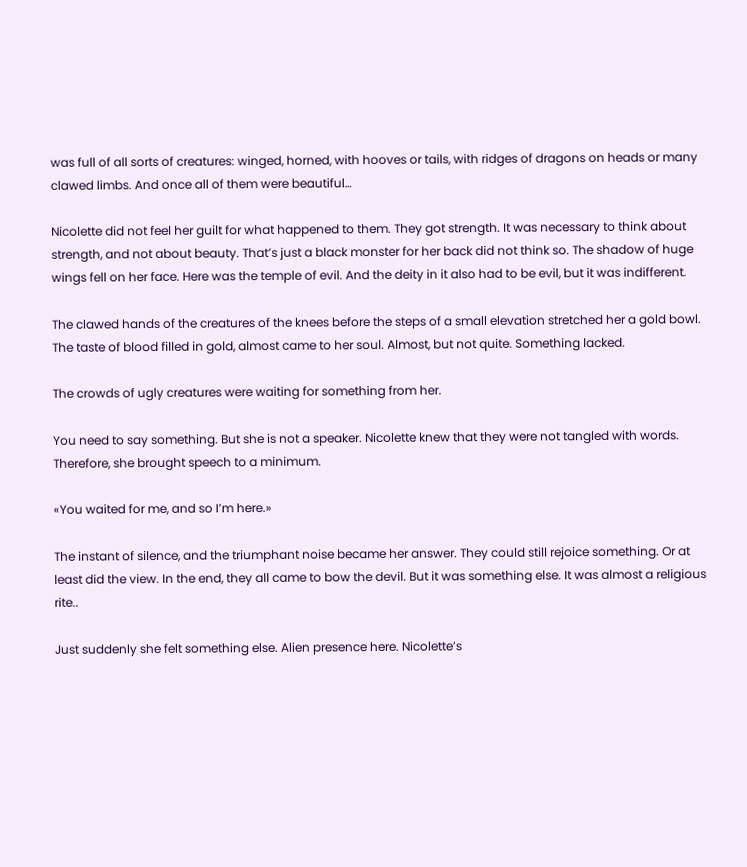was full of all sorts of creatures: winged, horned, with hooves or tails, with ridges of dragons on heads or many clawed limbs. And once all of them were beautiful…

Nicolette did not feel her guilt for what happened to them. They got strength. It was necessary to think about strength, and not about beauty. That’s just a black monster for her back did not think so. The shadow of huge wings fell on her face. Here was the temple of evil. And the deity in it also had to be evil, but it was indifferent.

The clawed hands of the creatures of the knees before the steps of a small elevation stretched her a gold bowl. The taste of blood filled in gold, almost came to her soul. Almost, but not quite. Something lacked.

The crowds of ugly creatures were waiting for something from her.

You need to say something. But she is not a speaker. Nicolette knew that they were not tangled with words. Therefore, she brought speech to a minimum.

«You waited for me, and so I’m here.»

The instant of silence, and the triumphant noise became her answer. They could still rejoice something. Or at least did the view. In the end, they all came to bow the devil. But it was something else. It was almost a religious rite..

Just suddenly she felt something else. Alien presence here. Nicolette’s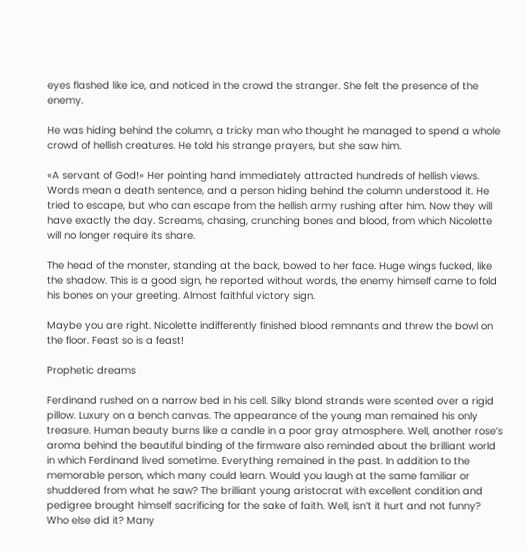eyes flashed like ice, and noticed in the crowd the stranger. She felt the presence of the enemy.

He was hiding behind the column, a tricky man who thought he managed to spend a whole crowd of hellish creatures. He told his strange prayers, but she saw him.

«A servant of God!» Her pointing hand immediately attracted hundreds of hellish views. Words mean a death sentence, and a person hiding behind the column understood it. He tried to escape, but who can escape from the hellish army rushing after him. Now they will have exactly the day. Screams, chasing, crunching bones and blood, from which Nicolette will no longer require its share.

The head of the monster, standing at the back, bowed to her face. Huge wings fucked, like the shadow. This is a good sign, he reported without words, the enemy himself came to fold his bones on your greeting. Almost faithful victory sign.

Maybe you are right. Nicolette indifferently finished blood remnants and threw the bowl on the floor. Feast so is a feast!

Prophetic dreams

Ferdinand rushed on a narrow bed in his cell. Silky blond strands were scented over a rigid pillow. Luxury on a bench canvas. The appearance of the young man remained his only treasure. Human beauty burns like a candle in a poor gray atmosphere. Well, another rose’s aroma behind the beautiful binding of the firmware also reminded about the brilliant world in which Ferdinand lived sometime. Everything remained in the past. In addition to the memorable person, which many could learn. Would you laugh at the same familiar or shuddered from what he saw? The brilliant young aristocrat with excellent condition and pedigree brought himself sacrificing for the sake of faith. Well, isn’t it hurt and not funny? Who else did it? Many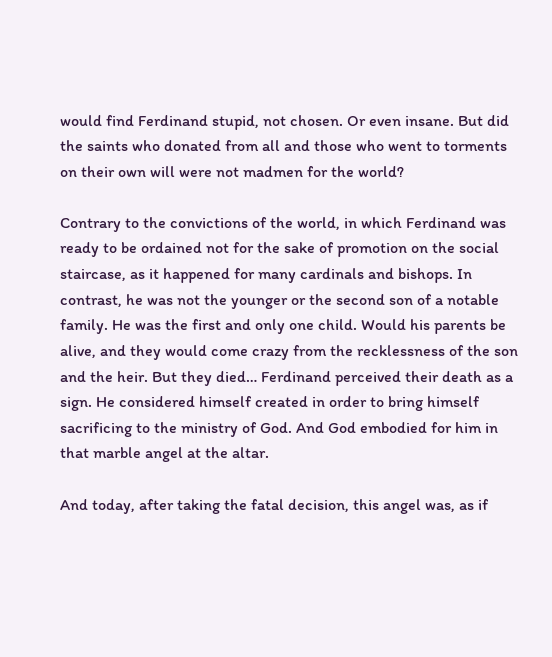would find Ferdinand stupid, not chosen. Or even insane. But did the saints who donated from all and those who went to torments on their own will were not madmen for the world?

Contrary to the convictions of the world, in which Ferdinand was ready to be ordained not for the sake of promotion on the social staircase, as it happened for many cardinals and bishops. In contrast, he was not the younger or the second son of a notable family. He was the first and only one child. Would his parents be alive, and they would come crazy from the recklessness of the son and the heir. But they died… Ferdinand perceived their death as a sign. He considered himself created in order to bring himself sacrificing to the ministry of God. And God embodied for him in that marble angel at the altar.

And today, after taking the fatal decision, this angel was, as if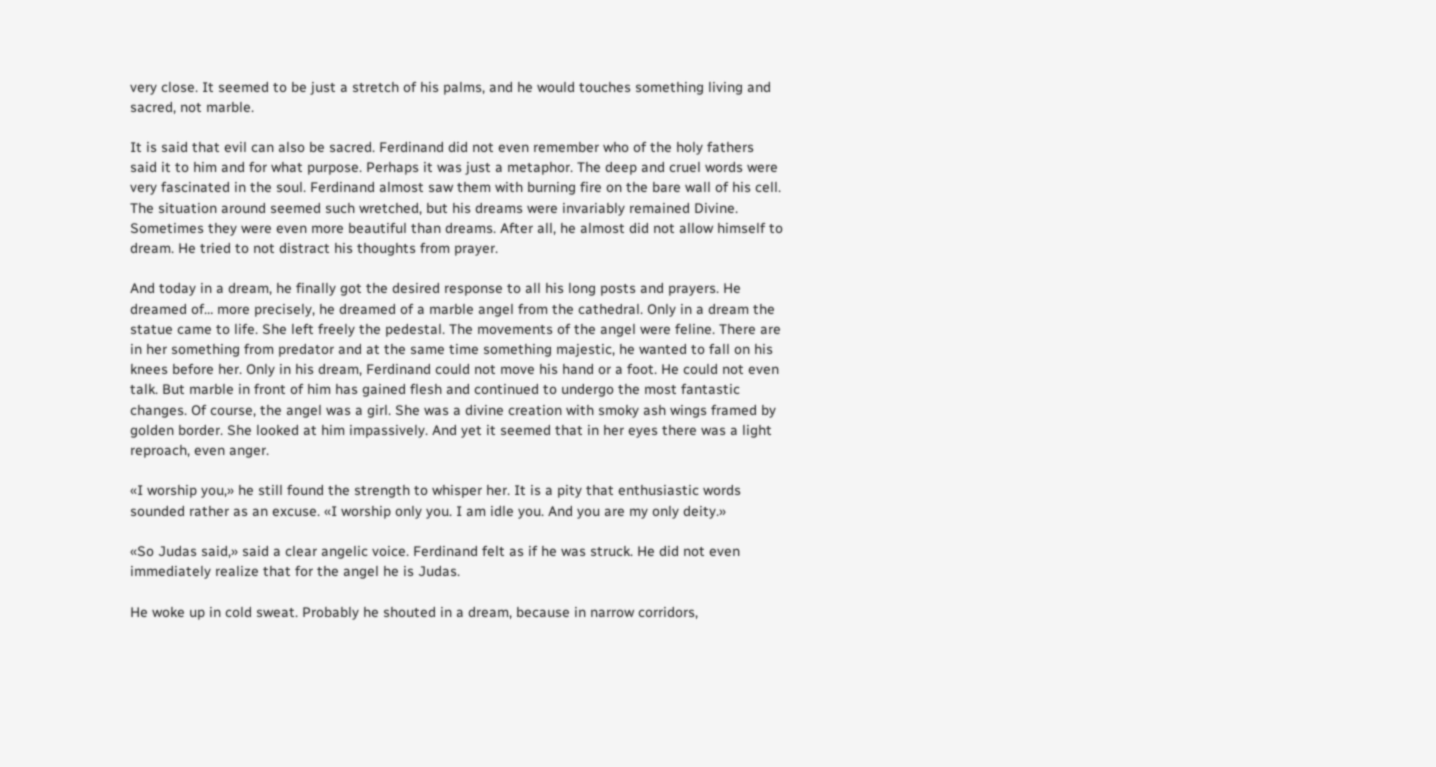very close. It seemed to be just a stretch of his palms, and he would touches something living and sacred, not marble.

It is said that evil can also be sacred. Ferdinand did not even remember who of the holy fathers said it to him and for what purpose. Perhaps it was just a metaphor. The deep and cruel words were very fascinated in the soul. Ferdinand almost saw them with burning fire on the bare wall of his cell. The situation around seemed such wretched, but his dreams were invariably remained Divine. Sometimes they were even more beautiful than dreams. After all, he almost did not allow himself to dream. He tried to not distract his thoughts from prayer.

And today in a dream, he finally got the desired response to all his long posts and prayers. He dreamed of… more precisely, he dreamed of a marble angel from the cathedral. Only in a dream the statue came to life. She left freely the pedestal. The movements of the angel were feline. There are in her something from predator and at the same time something majestic, he wanted to fall on his knees before her. Only in his dream, Ferdinand could not move his hand or a foot. He could not even talk. But marble in front of him has gained flesh and continued to undergo the most fantastic changes. Of course, the angel was a girl. She was a divine creation with smoky ash wings framed by golden border. She looked at him impassively. And yet it seemed that in her eyes there was a light reproach, even anger.

«I worship you,» he still found the strength to whisper her. It is a pity that enthusiastic words sounded rather as an excuse. «I worship only you. I am idle you. And you are my only deity.»

«So Judas said,» said a clear angelic voice. Ferdinand felt as if he was struck. He did not even immediately realize that for the angel he is Judas.

He woke up in cold sweat. Probably he shouted in a dream, because in narrow corridors,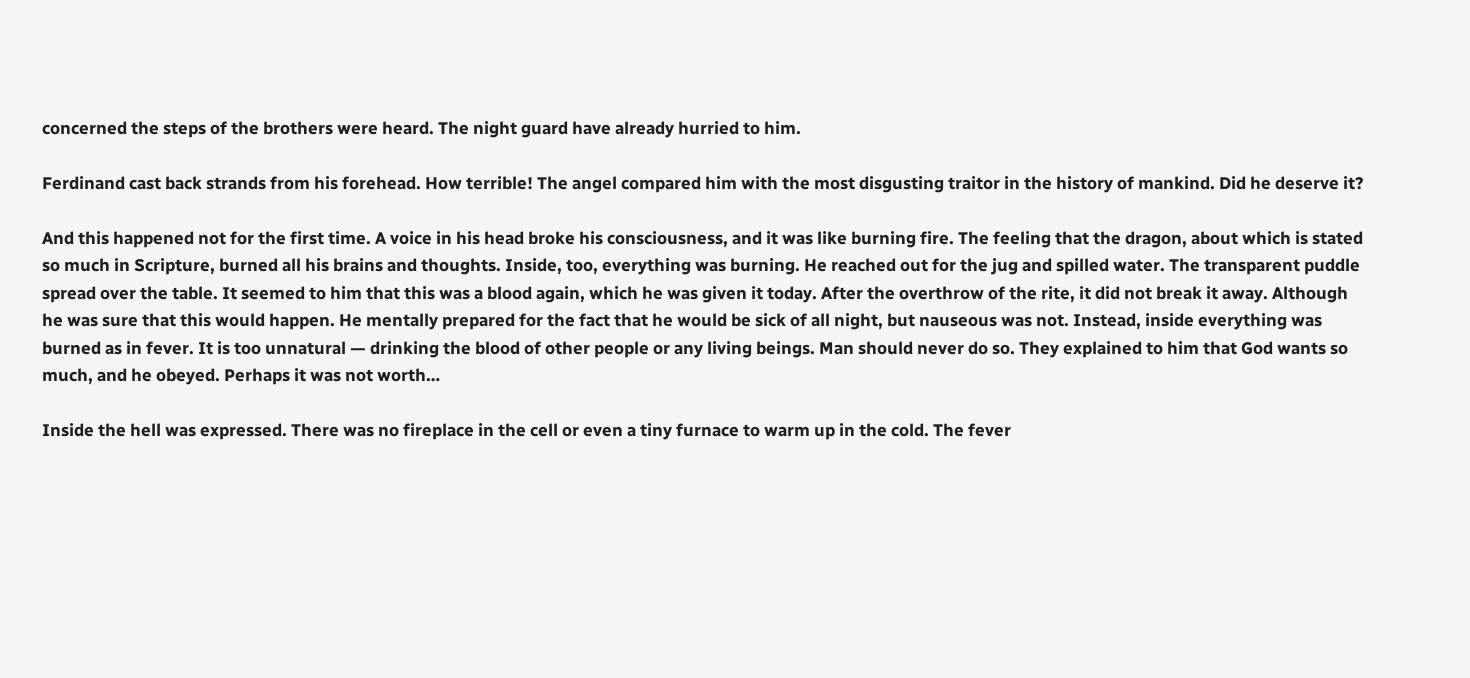concerned the steps of the brothers were heard. The night guard have already hurried to him.

Ferdinand cast back strands from his forehead. How terrible! The angel compared him with the most disgusting traitor in the history of mankind. Did he deserve it?

And this happened not for the first time. A voice in his head broke his consciousness, and it was like burning fire. The feeling that the dragon, about which is stated so much in Scripture, burned all his brains and thoughts. Inside, too, everything was burning. He reached out for the jug and spilled water. The transparent puddle spread over the table. It seemed to him that this was a blood again, which he was given it today. After the overthrow of the rite, it did not break it away. Although he was sure that this would happen. He mentally prepared for the fact that he would be sick of all night, but nauseous was not. Instead, inside everything was burned as in fever. It is too unnatural — drinking the blood of other people or any living beings. Man should never do so. They explained to him that God wants so much, and he obeyed. Perhaps it was not worth…

Inside the hell was expressed. There was no fireplace in the cell or even a tiny furnace to warm up in the cold. The fever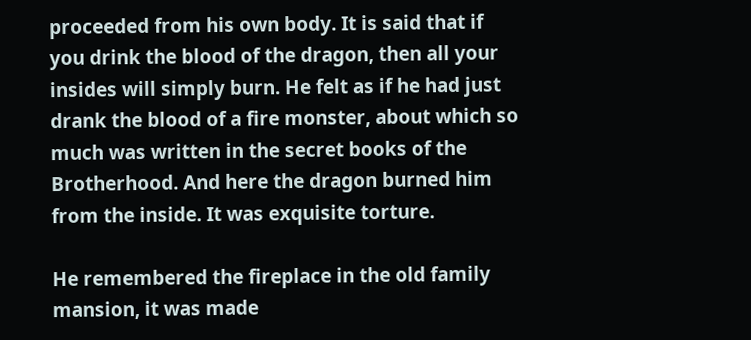proceeded from his own body. It is said that if you drink the blood of the dragon, then all your insides will simply burn. He felt as if he had just drank the blood of a fire monster, about which so much was written in the secret books of the Brotherhood. And here the dragon burned him from the inside. It was exquisite torture.

He remembered the fireplace in the old family mansion, it was made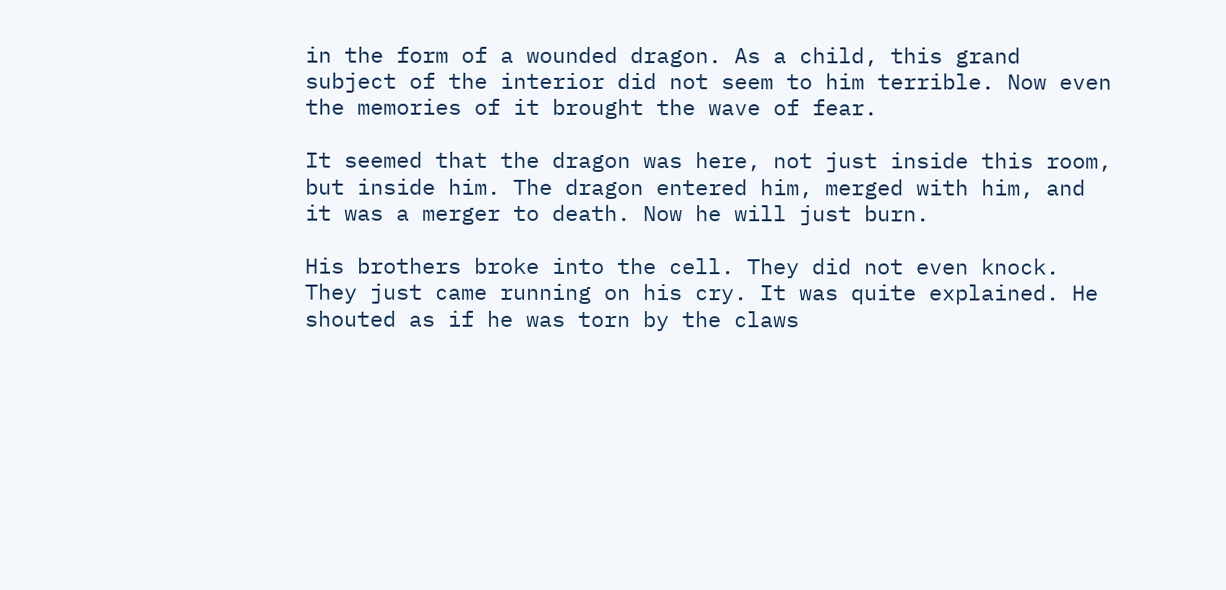in the form of a wounded dragon. As a child, this grand subject of the interior did not seem to him terrible. Now even the memories of it brought the wave of fear.

It seemed that the dragon was here, not just inside this room, but inside him. The dragon entered him, merged with him, and it was a merger to death. Now he will just burn.

His brothers broke into the cell. They did not even knock. They just came running on his cry. It was quite explained. He shouted as if he was torn by the claws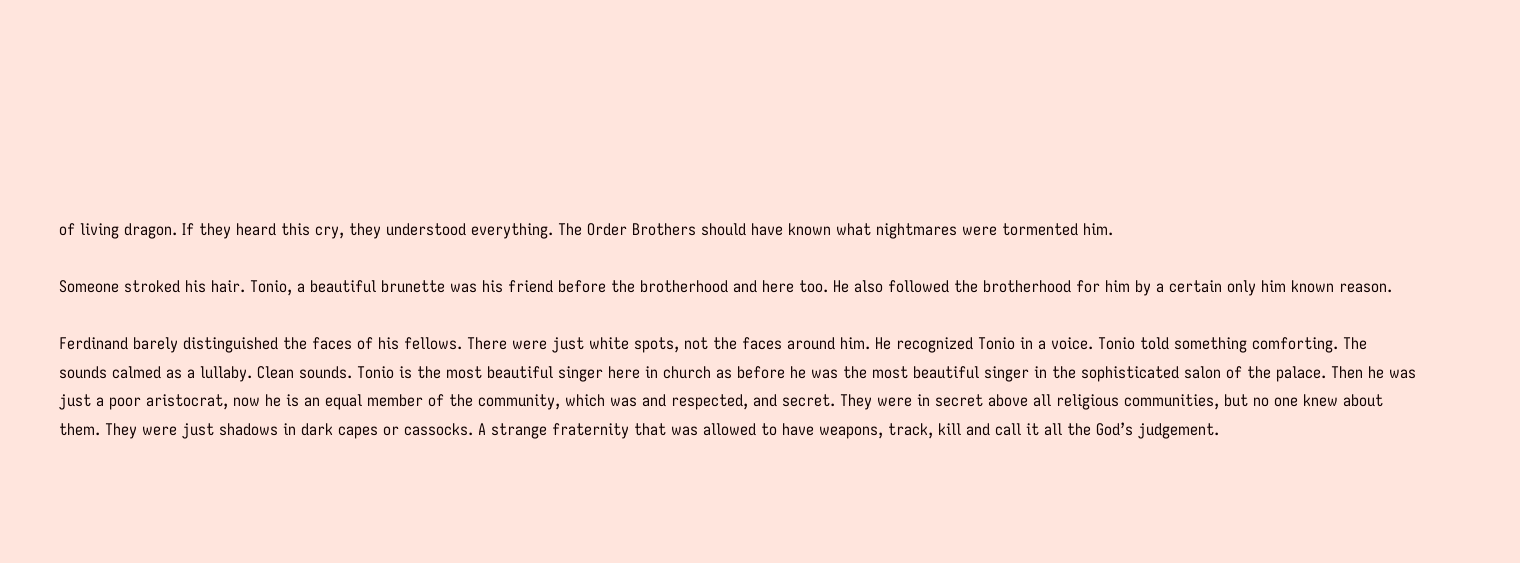of living dragon. If they heard this cry, they understood everything. The Order Brothers should have known what nightmares were tormented him.

Someone stroked his hair. Tonio, a beautiful brunette was his friend before the brotherhood and here too. He also followed the brotherhood for him by a certain only him known reason.

Ferdinand barely distinguished the faces of his fellows. There were just white spots, not the faces around him. He recognized Tonio in a voice. Tonio told something comforting. The sounds calmed as a lullaby. Clean sounds. Tonio is the most beautiful singer here in church as before he was the most beautiful singer in the sophisticated salon of the palace. Then he was just a poor aristocrat, now he is an equal member of the community, which was and respected, and secret. They were in secret above all religious communities, but no one knew about them. They were just shadows in dark capes or cassocks. A strange fraternity that was allowed to have weapons, track, kill and call it all the God’s judgement.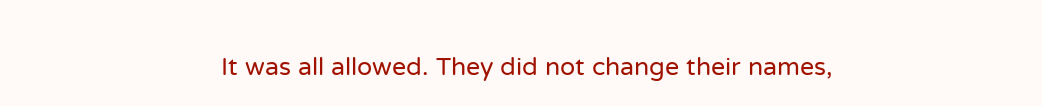It was all allowed. They did not change their names,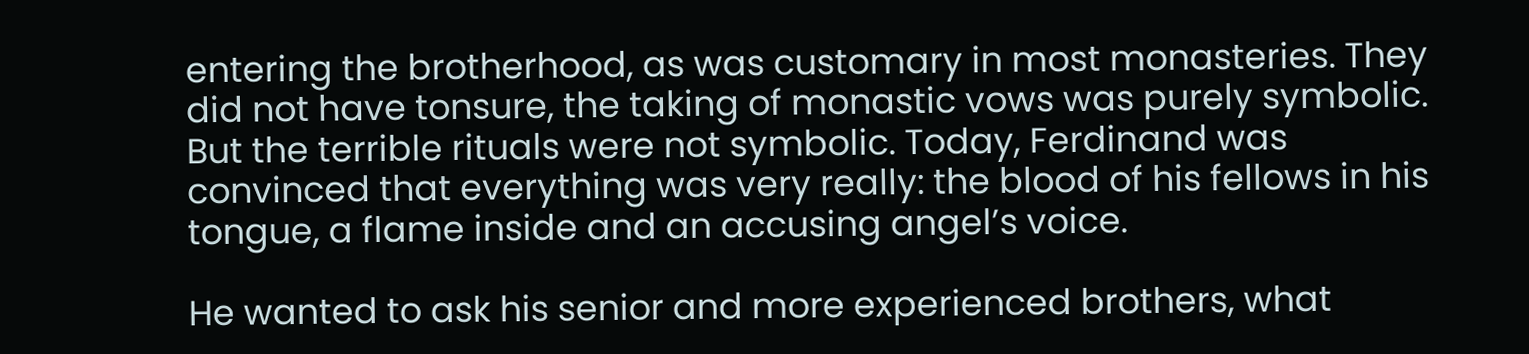entering the brotherhood, as was customary in most monasteries. They did not have tonsure, the taking of monastic vows was purely symbolic. But the terrible rituals were not symbolic. Today, Ferdinand was convinced that everything was very really: the blood of his fellows in his tongue, a flame inside and an accusing angel’s voice.

He wanted to ask his senior and more experienced brothers, what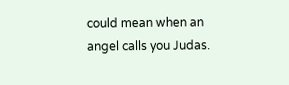could mean when an angel calls you Judas.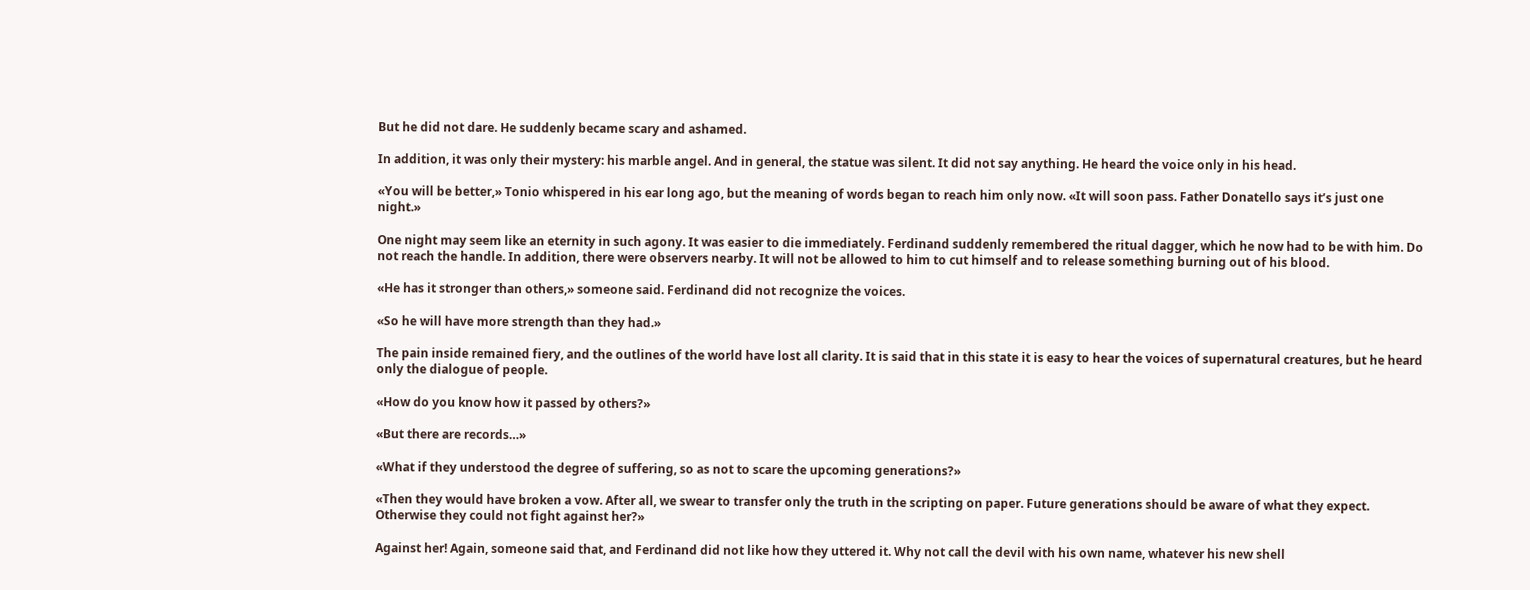But he did not dare. He suddenly became scary and ashamed.

In addition, it was only their mystery: his marble angel. And in general, the statue was silent. It did not say anything. He heard the voice only in his head.

«You will be better,» Tonio whispered in his ear long ago, but the meaning of words began to reach him only now. «It will soon pass. Father Donatello says it’s just one night.»

One night may seem like an eternity in such agony. It was easier to die immediately. Ferdinand suddenly remembered the ritual dagger, which he now had to be with him. Do not reach the handle. In addition, there were observers nearby. It will not be allowed to him to cut himself and to release something burning out of his blood.

«He has it stronger than others,» someone said. Ferdinand did not recognize the voices.

«So he will have more strength than they had.»

The pain inside remained fiery, and the outlines of the world have lost all clarity. It is said that in this state it is easy to hear the voices of supernatural creatures, but he heard only the dialogue of people.

«How do you know how it passed by others?»

«But there are records…»

«What if they understood the degree of suffering, so as not to scare the upcoming generations?»

«Then they would have broken a vow. After all, we swear to transfer only the truth in the scripting on paper. Future generations should be aware of what they expect. Otherwise they could not fight against her?»

Against her! Again, someone said that, and Ferdinand did not like how they uttered it. Why not call the devil with his own name, whatever his new shell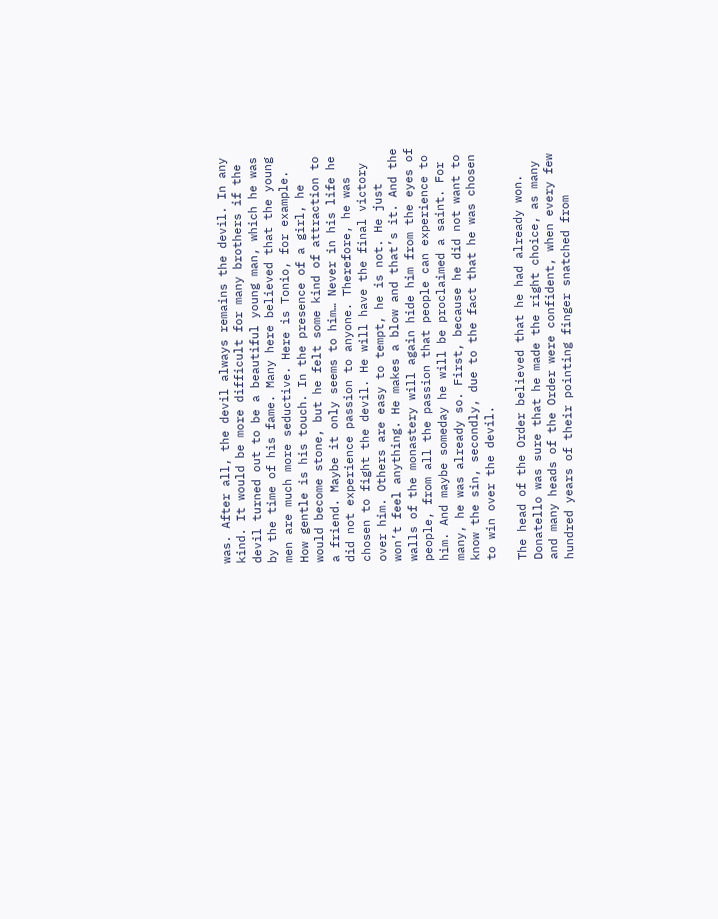was. After all, the devil always remains the devil. In any kind. It would be more difficult for many brothers if the devil turned out to be a beautiful young man, which he was by the time of his fame. Many here believed that the young men are much more seductive. Here is Tonio, for example. How gentle is his touch. In the presence of a girl, he would become stone, but he felt some kind of attraction to a friend. Maybe it only seems to him… Never in his life he did not experience passion to anyone. Therefore, he was chosen to fight the devil. He will have the final victory over him. Others are easy to tempt, he is not. He just won’t feel anything. He makes a blow and that’s it. And the walls of the monastery will again hide him from the eyes of people, from all the passion that people can experience to him. And maybe someday he will be proclaimed a saint. For many, he was already so. First, because he did not want to know the sin, secondly, due to the fact that he was chosen to win over the devil.

The head of the Order believed that he had already won. Donatello was sure that he made the right choice, as many and many heads of the Order were confident, when every few hundred years of their pointing finger snatched from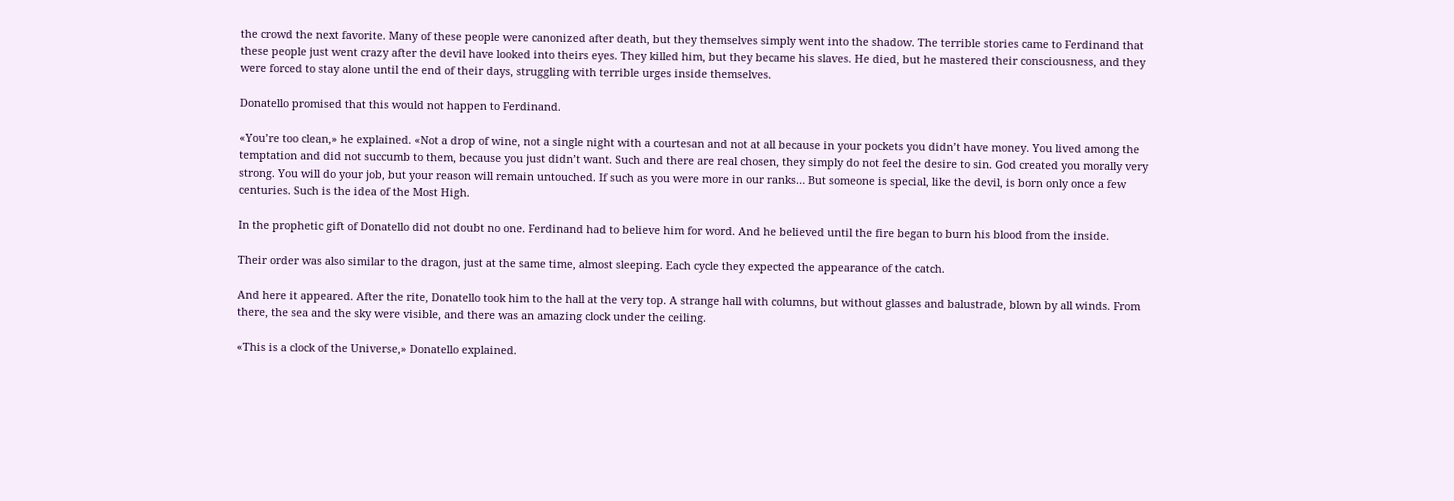the crowd the next favorite. Many of these people were canonized after death, but they themselves simply went into the shadow. The terrible stories came to Ferdinand that these people just went crazy after the devil have looked into theirs eyes. They killed him, but they became his slaves. He died, but he mastered their consciousness, and they were forced to stay alone until the end of their days, struggling with terrible urges inside themselves.

Donatello promised that this would not happen to Ferdinand.

«You’re too clean,» he explained. «Not a drop of wine, not a single night with a courtesan and not at all because in your pockets you didn’t have money. You lived among the temptation and did not succumb to them, because you just didn’t want. Such and there are real chosen, they simply do not feel the desire to sin. God created you morally very strong. You will do your job, but your reason will remain untouched. If such as you were more in our ranks… But someone is special, like the devil, is born only once a few centuries. Such is the idea of the Most High.

In the prophetic gift of Donatello did not doubt no one. Ferdinand had to believe him for word. And he believed until the fire began to burn his blood from the inside.

Their order was also similar to the dragon, just at the same time, almost sleeping. Each cycle they expected the appearance of the catch.

And here it appeared. After the rite, Donatello took him to the hall at the very top. A strange hall with columns, but without glasses and balustrade, blown by all winds. From there, the sea and the sky were visible, and there was an amazing clock under the ceiling.

«This is a clock of the Universe,» Donatello explained.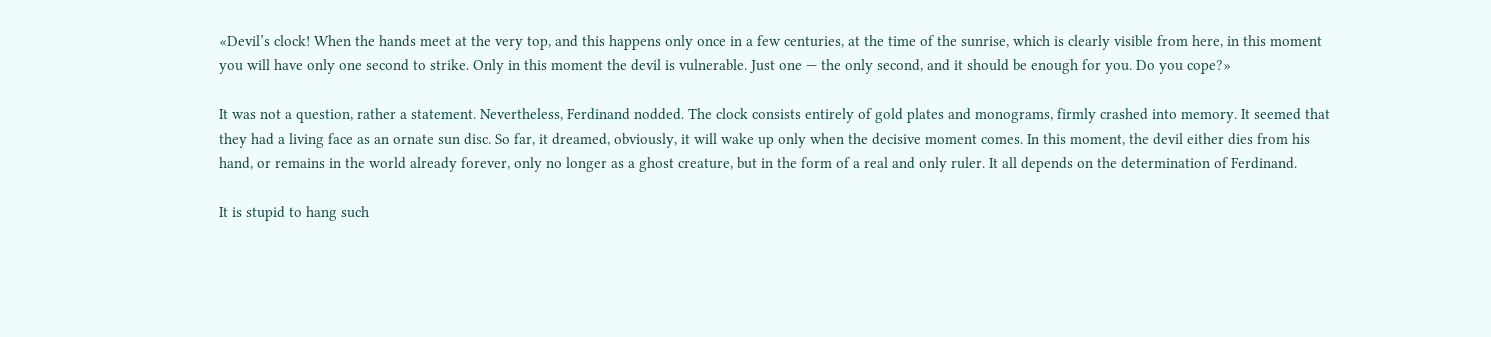«Devil’s clock! When the hands meet at the very top, and this happens only once in a few centuries, at the time of the sunrise, which is clearly visible from here, in this moment you will have only one second to strike. Only in this moment the devil is vulnerable. Just one — the only second, and it should be enough for you. Do you cope?»

It was not a question, rather a statement. Nevertheless, Ferdinand nodded. The clock consists entirely of gold plates and monograms, firmly crashed into memory. It seemed that they had a living face as an ornate sun disc. So far, it dreamed, obviously, it will wake up only when the decisive moment comes. In this moment, the devil either dies from his hand, or remains in the world already forever, only no longer as a ghost creature, but in the form of a real and only ruler. It all depends on the determination of Ferdinand.

It is stupid to hang such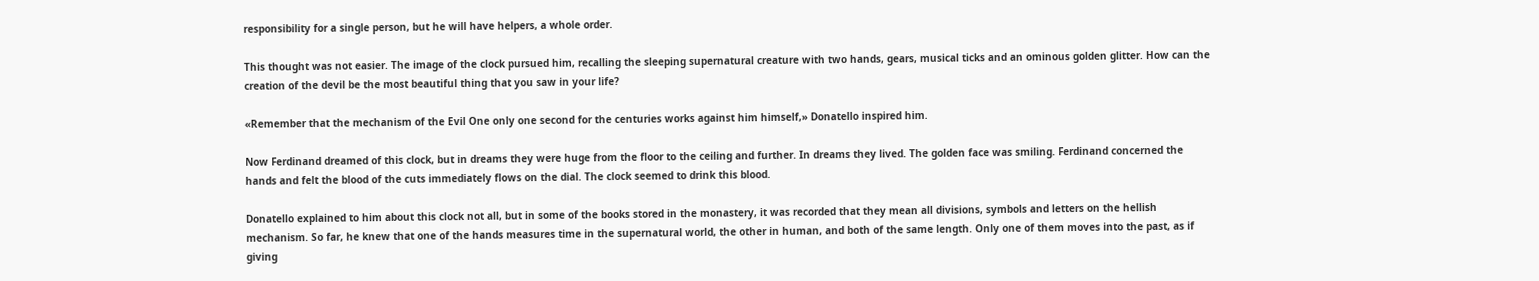responsibility for a single person, but he will have helpers, a whole order.

This thought was not easier. The image of the clock pursued him, recalling the sleeping supernatural creature with two hands, gears, musical ticks and an ominous golden glitter. How can the creation of the devil be the most beautiful thing that you saw in your life?

«Remember that the mechanism of the Evil One only one second for the centuries works against him himself,» Donatello inspired him.

Now Ferdinand dreamed of this clock, but in dreams they were huge from the floor to the ceiling and further. In dreams they lived. The golden face was smiling. Ferdinand concerned the hands and felt the blood of the cuts immediately flows on the dial. The clock seemed to drink this blood.

Donatello explained to him about this clock not all, but in some of the books stored in the monastery, it was recorded that they mean all divisions, symbols and letters on the hellish mechanism. So far, he knew that one of the hands measures time in the supernatural world, the other in human, and both of the same length. Only one of them moves into the past, as if giving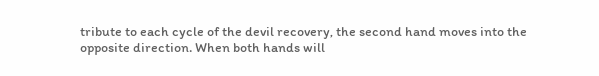tribute to each cycle of the devil recovery, the second hand moves into the opposite direction. When both hands will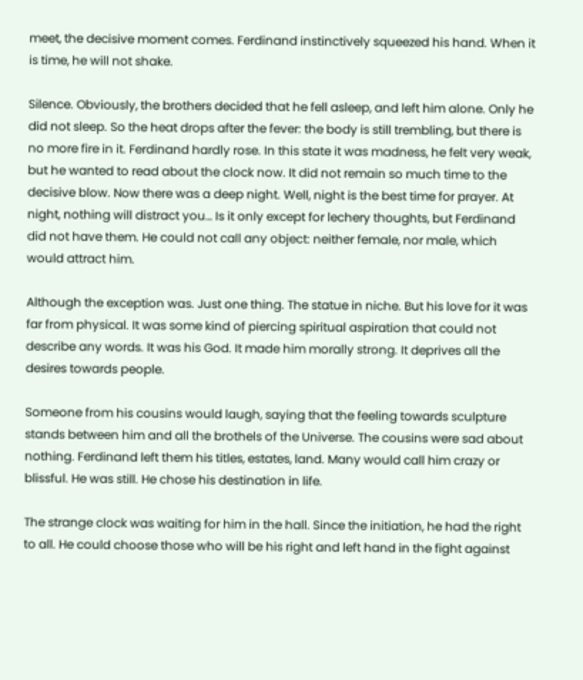meet, the decisive moment comes. Ferdinand instinctively squeezed his hand. When it is time, he will not shake.

Silence. Obviously, the brothers decided that he fell asleep, and left him alone. Only he did not sleep. So the heat drops after the fever: the body is still trembling, but there is no more fire in it. Ferdinand hardly rose. In this state it was madness, he felt very weak, but he wanted to read about the clock now. It did not remain so much time to the decisive blow. Now there was a deep night. Well, night is the best time for prayer. At night, nothing will distract you… Is it only except for lechery thoughts, but Ferdinand did not have them. He could not call any object: neither female, nor male, which would attract him.

Although the exception was. Just one thing. The statue in niche. But his love for it was far from physical. It was some kind of piercing spiritual aspiration that could not describe any words. It was his God. It made him morally strong. It deprives all the desires towards people.

Someone from his cousins would laugh, saying that the feeling towards sculpture stands between him and all the brothels of the Universe. The cousins were sad about nothing. Ferdinand left them his titles, estates, land. Many would call him crazy or blissful. He was still. He chose his destination in life.

The strange clock was waiting for him in the hall. Since the initiation, he had the right to all. He could choose those who will be his right and left hand in the fight against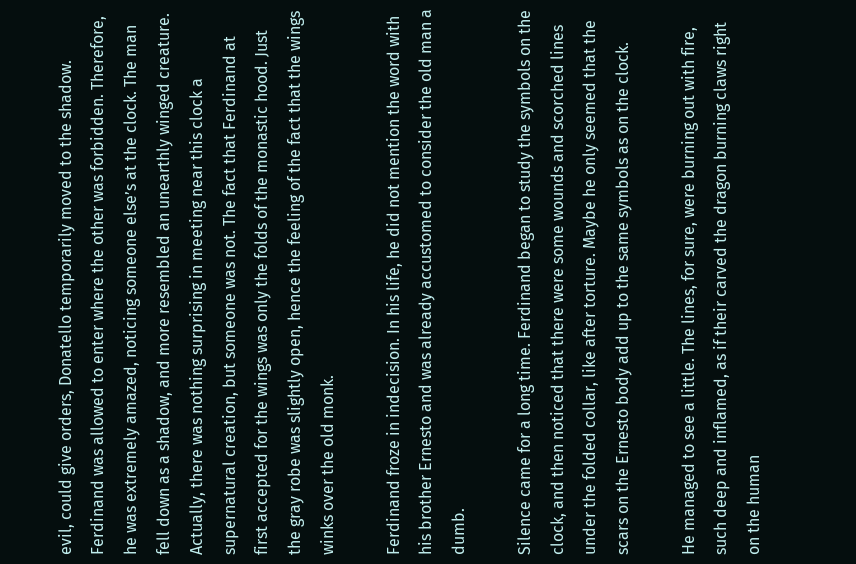evil, could give orders, Donatello temporarily moved to the shadow. Ferdinand was allowed to enter where the other was forbidden. Therefore, he was extremely amazed, noticing someone else’s at the clock. The man fell down as a shadow, and more resembled an unearthly winged creature. Actually, there was nothing surprising in meeting near this clock a supernatural creation, but someone was not. The fact that Ferdinand at first accepted for the wings was only the folds of the monastic hood. Just the gray robe was slightly open, hence the feeling of the fact that the wings winks over the old monk.

Ferdinand froze in indecision. In his life, he did not mention the word with his brother Ernesto and was already accustomed to consider the old man a dumb.

Silence came for a long time. Ferdinand began to study the symbols on the clock, and then noticed that there were some wounds and scorched lines under the folded collar, like after torture. Maybe he only seemed that the scars on the Ernesto body add up to the same symbols as on the clock.

He managed to see a little. The lines, for sure, were burning out with fire, such deep and inflamed, as if their carved the dragon burning claws right on the human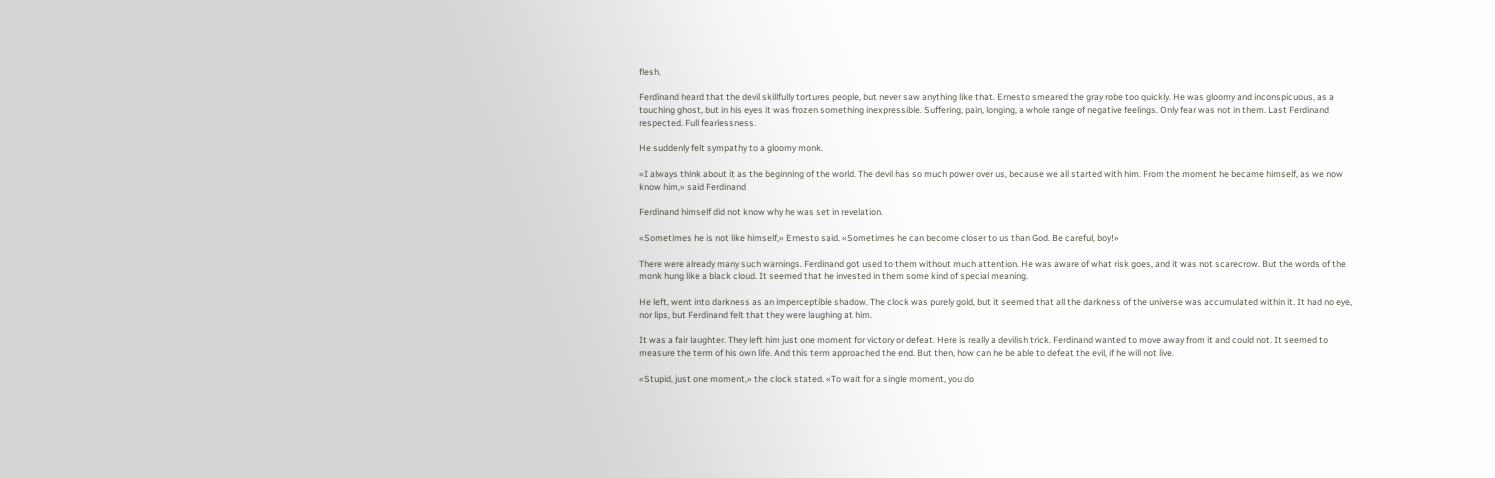flesh.

Ferdinand heard that the devil skillfully tortures people, but never saw anything like that. Ernesto smeared the gray robe too quickly. He was gloomy and inconspicuous, as a touching ghost, but in his eyes it was frozen something inexpressible. Suffering, pain, longing, a whole range of negative feelings. Only fear was not in them. Last Ferdinand respected. Full fearlessness.

He suddenly felt sympathy to a gloomy monk.

«I always think about it as the beginning of the world. The devil has so much power over us, because we all started with him. From the moment he became himself, as we now know him,» said Ferdinand

Ferdinand himself did not know why he was set in revelation.

«Sometimes he is not like himself,» Ernesto said. «Sometimes he can become closer to us than God. Be careful, boy!»

There were already many such warnings. Ferdinand got used to them without much attention. He was aware of what risk goes, and it was not scarecrow. But the words of the monk hung like a black cloud. It seemed that he invested in them some kind of special meaning.

He left, went into darkness as an imperceptible shadow. The clock was purely gold, but it seemed that all the darkness of the universe was accumulated within it. It had no eye, nor lips, but Ferdinand felt that they were laughing at him.

It was a fair laughter. They left him just one moment for victory or defeat. Here is really a devilish trick. Ferdinand wanted to move away from it and could not. It seemed to measure the term of his own life. And this term approached the end. But then, how can he be able to defeat the evil, if he will not live.

«Stupid, just one moment,» the clock stated. «To wait for a single moment, you do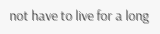not have to live for a long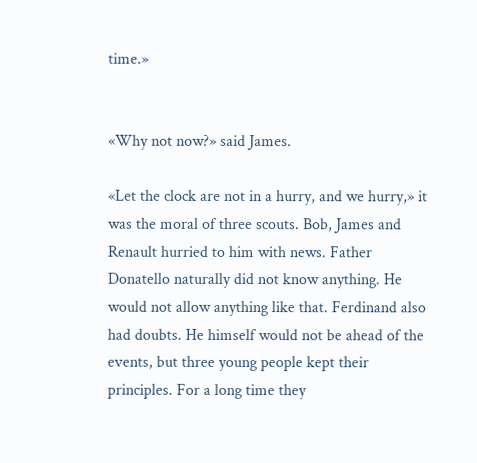time.»


«Why not now?» said James.

«Let the clock are not in a hurry, and we hurry,» it was the moral of three scouts. Bob, James and Renault hurried to him with news. Father Donatello naturally did not know anything. He would not allow anything like that. Ferdinand also had doubts. He himself would not be ahead of the events, but three young people kept their principles. For a long time they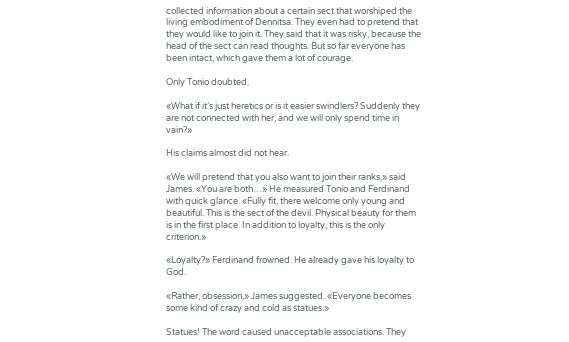collected information about a certain sect that worshiped the living embodiment of Dennitsa. They even had to pretend that they would like to join it. They said that it was risky, because the head of the sect can read thoughts. But so far everyone has been intact, which gave them a lot of courage.

Only Tonio doubted.

«What if it’s just heretics or is it easier swindlers? Suddenly they are not connected with her, and we will only spend time in vain?»

His claims almost did not hear.

«We will pretend that you also want to join their ranks,» said James. «You are both…» He measured Tonio and Ferdinand with quick glance. «Fully fit, there welcome only young and beautiful. This is the sect of the devil. Physical beauty for them is in the first place. In addition to loyalty, this is the only criterion.»

«Loyalty?» Ferdinand frowned. He already gave his loyalty to God.

«Rather, obsession,» James suggested. «Everyone becomes some kind of crazy and cold as statues.»

Statues! The word caused unacceptable associations. They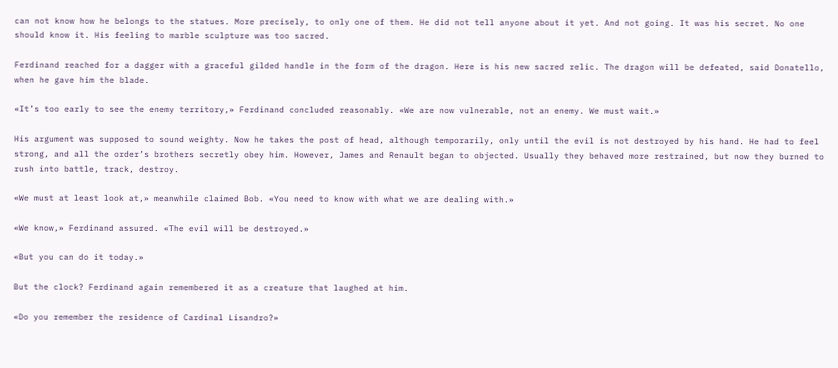can not know how he belongs to the statues. More precisely, to only one of them. He did not tell anyone about it yet. And not going. It was his secret. No one should know it. His feeling to marble sculpture was too sacred.

Ferdinand reached for a dagger with a graceful gilded handle in the form of the dragon. Here is his new sacred relic. The dragon will be defeated, said Donatello, when he gave him the blade.

«It’s too early to see the enemy territory,» Ferdinand concluded reasonably. «We are now vulnerable, not an enemy. We must wait.»

His argument was supposed to sound weighty. Now he takes the post of head, although temporarily, only until the evil is not destroyed by his hand. He had to feel strong, and all the order’s brothers secretly obey him. However, James and Renault began to objected. Usually they behaved more restrained, but now they burned to rush into battle, track, destroy.

«We must at least look at,» meanwhile claimed Bob. «You need to know with what we are dealing with.»

«We know,» Ferdinand assured. «The evil will be destroyed.»

«But you can do it today.»

But the clock? Ferdinand again remembered it as a creature that laughed at him.

«Do you remember the residence of Cardinal Lisandro?»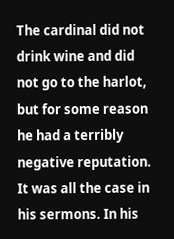The cardinal did not drink wine and did not go to the harlot, but for some reason he had a terribly negative reputation. It was all the case in his sermons. In his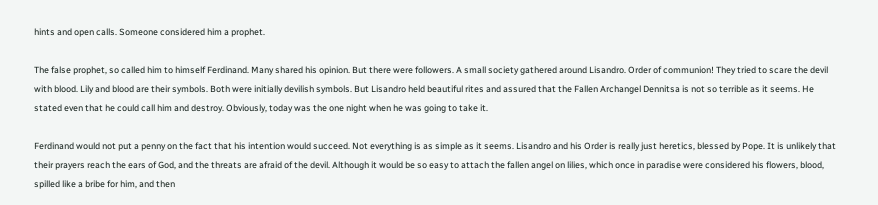hints and open calls. Someone considered him a prophet.

The false prophet, so called him to himself Ferdinand. Many shared his opinion. But there were followers. A small society gathered around Lisandro. Order of communion! They tried to scare the devil with blood. Lily and blood are their symbols. Both were initially devilish symbols. But Lisandro held beautiful rites and assured that the Fallen Archangel Dennitsa is not so terrible as it seems. He stated even that he could call him and destroy. Obviously, today was the one night when he was going to take it.

Ferdinand would not put a penny on the fact that his intention would succeed. Not everything is as simple as it seems. Lisandro and his Order is really just heretics, blessed by Pope. It is unlikely that their prayers reach the ears of God, and the threats are afraid of the devil. Although it would be so easy to attach the fallen angel on lilies, which once in paradise were considered his flowers, blood, spilled like a bribe for him, and then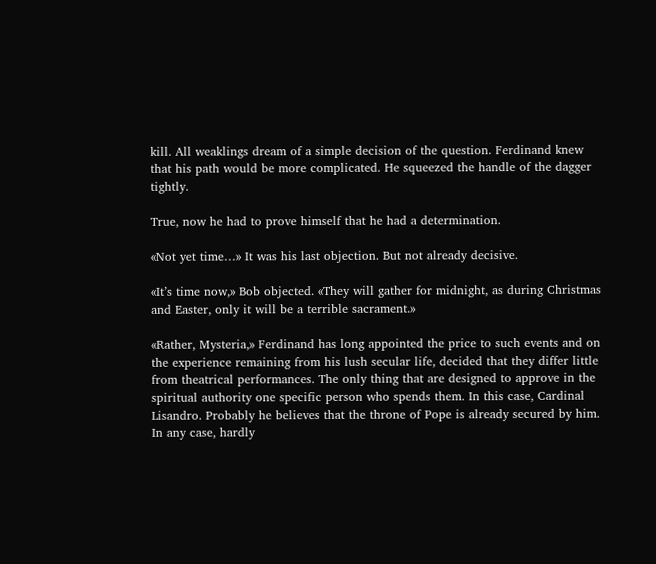kill. All weaklings dream of a simple decision of the question. Ferdinand knew that his path would be more complicated. He squeezed the handle of the dagger tightly.

True, now he had to prove himself that he had a determination.

«Not yet time…» It was his last objection. But not already decisive.

«It’s time now,» Bob objected. «They will gather for midnight, as during Christmas and Easter, only it will be a terrible sacrament.»

«Rather, Mysteria,» Ferdinand has long appointed the price to such events and on the experience remaining from his lush secular life, decided that they differ little from theatrical performances. The only thing that are designed to approve in the spiritual authority one specific person who spends them. In this case, Cardinal Lisandro. Probably he believes that the throne of Pope is already secured by him. In any case, hardly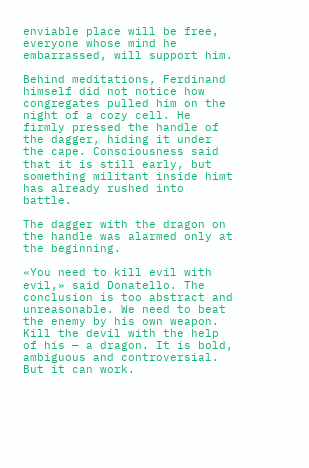enviable place will be free, everyone whose mind he embarrassed, will support him.

Behind meditations, Ferdinand himself did not notice how congregates pulled him on the night of a cozy cell. He firmly pressed the handle of the dagger, hiding it under the cape. Consciousness said that it is still early, but something militant inside himt has already rushed into battle.

The dagger with the dragon on the handle was alarmed only at the beginning.

«You need to kill evil with evil,» said Donatello. The conclusion is too abstract and unreasonable. We need to beat the enemy by his own weapon. Kill the devil with the help of his — a dragon. It is bold, ambiguous and controversial. But it can work.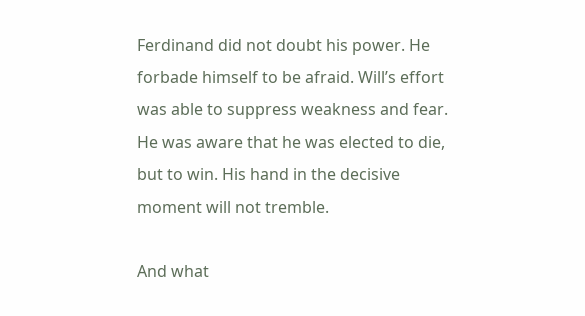Ferdinand did not doubt his power. He forbade himself to be afraid. Will’s effort was able to suppress weakness and fear. He was aware that he was elected to die, but to win. His hand in the decisive moment will not tremble.

And what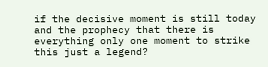if the decisive moment is still today and the prophecy that there is everything only one moment to strike this just a legend?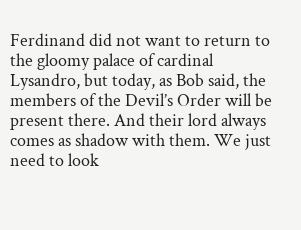Ferdinand did not want to return to the gloomy palace of cardinal Lysandro, but today, as Bob said, the members of the Devil’s Order will be present there. And their lord always comes as shadow with them. We just need to look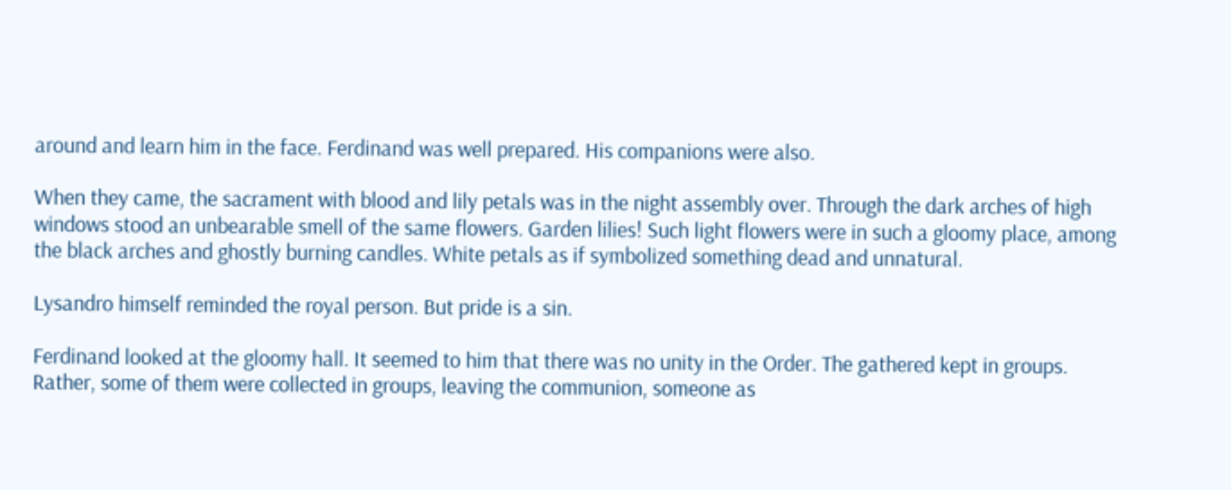around and learn him in the face. Ferdinand was well prepared. His companions were also.

When they came, the sacrament with blood and lily petals was in the night assembly over. Through the dark arches of high windows stood an unbearable smell of the same flowers. Garden lilies! Such light flowers were in such a gloomy place, among the black arches and ghostly burning candles. White petals as if symbolized something dead and unnatural.

Lysandro himself reminded the royal person. But pride is a sin.

Ferdinand looked at the gloomy hall. It seemed to him that there was no unity in the Order. The gathered kept in groups. Rather, some of them were collected in groups, leaving the communion, someone as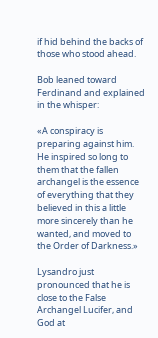if hid behind the backs of those who stood ahead.

Bob leaned toward Ferdinand and explained in the whisper:

«A conspiracy is preparing against him. He inspired so long to them that the fallen archangel is the essence of everything that they believed in this a little more sincerely than he wanted, and moved to the Order of Darkness.»

Lysandro just pronounced that he is close to the False Archangel Lucifer, and God at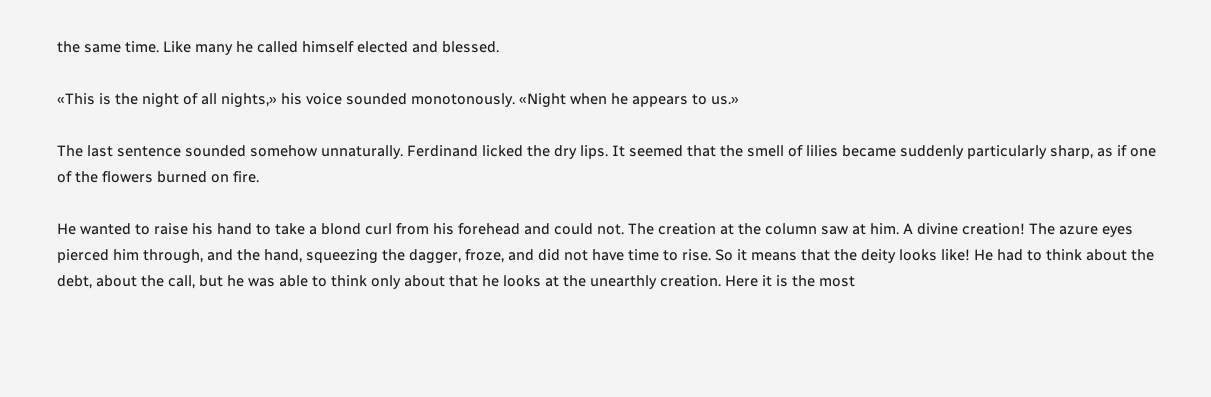the same time. Like many he called himself elected and blessed.

«This is the night of all nights,» his voice sounded monotonously. «Night when he appears to us.»

The last sentence sounded somehow unnaturally. Ferdinand licked the dry lips. It seemed that the smell of lilies became suddenly particularly sharp, as if one of the flowers burned on fire.

He wanted to raise his hand to take a blond curl from his forehead and could not. The creation at the column saw at him. A divine creation! The azure eyes pierced him through, and the hand, squeezing the dagger, froze, and did not have time to rise. So it means that the deity looks like! He had to think about the debt, about the call, but he was able to think only about that he looks at the unearthly creation. Here it is the most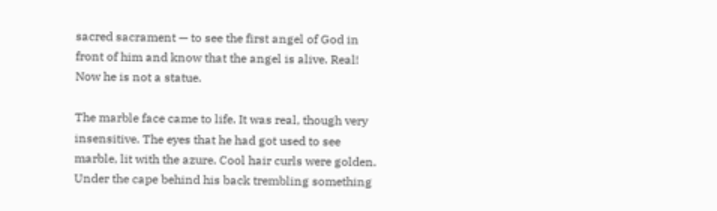sacred sacrament — to see the first angel of God in front of him and know that the angel is alive. Real! Now he is not a statue.

The marble face came to life. It was real, though very insensitive. The eyes that he had got used to see marble, lit with the azure. Cool hair curls were golden. Under the cape behind his back trembling something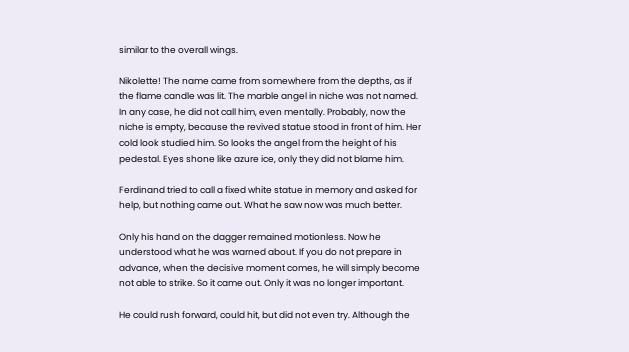similar to the overall wings.

Nikolette! The name came from somewhere from the depths, as if the flame candle was lit. The marble angel in niche was not named. In any case, he did not call him, even mentally. Probably, now the niche is empty, because the revived statue stood in front of him. Her cold look studied him. So looks the angel from the height of his pedestal. Eyes shone like azure ice, only they did not blame him.

Ferdinand tried to call a fixed white statue in memory and asked for help, but nothing came out. What he saw now was much better.

Only his hand on the dagger remained motionless. Now he understood what he was warned about. If you do not prepare in advance, when the decisive moment comes, he will simply become not able to strike. So it came out. Only it was no longer important.

He could rush forward, could hit, but did not even try. Although the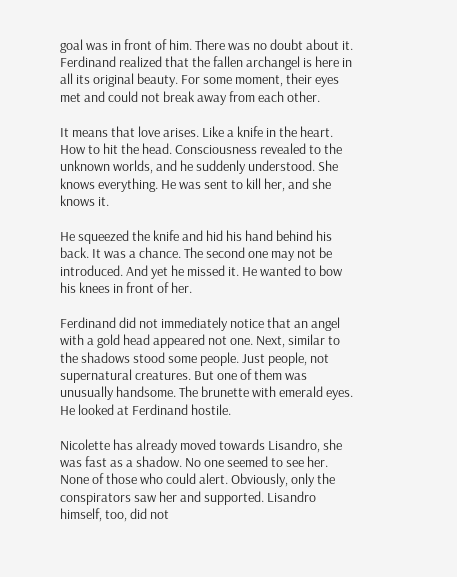goal was in front of him. There was no doubt about it. Ferdinand realized that the fallen archangel is here in all its original beauty. For some moment, their eyes met and could not break away from each other.

It means that love arises. Like a knife in the heart. How to hit the head. Consciousness revealed to the unknown worlds, and he suddenly understood. She knows everything. He was sent to kill her, and she knows it.

He squeezed the knife and hid his hand behind his back. It was a chance. The second one may not be introduced. And yet he missed it. He wanted to bow his knees in front of her.

Ferdinand did not immediately notice that an angel with a gold head appeared not one. Next, similar to the shadows stood some people. Just people, not supernatural creatures. But one of them was unusually handsome. The brunette with emerald eyes. He looked at Ferdinand hostile.

Nicolette has already moved towards Lisandro, she was fast as a shadow. No one seemed to see her. None of those who could alert. Obviously, only the conspirators saw her and supported. Lisandro himself, too, did not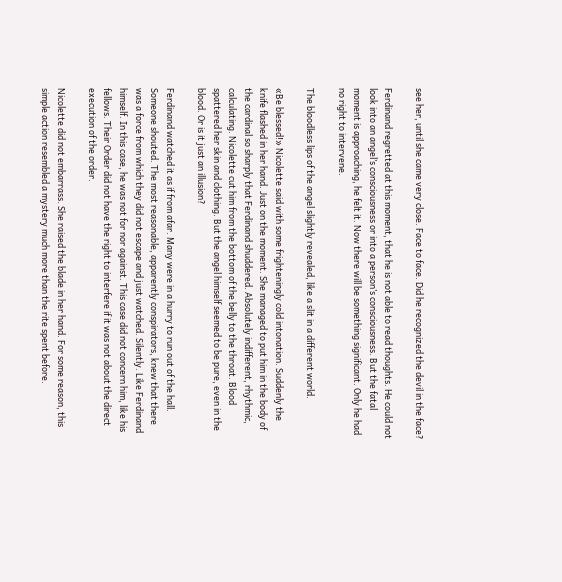see her, until she came very close. Face to face. Did he recognized the devil in the face?

Ferdinand regretted at this moment, that he is not able to read thoughts. He could not look into an angel’s consciousness or into a person’s consciousness. But the fatal moment is approaching, he felt it. Now there will be something significant. Only he had no right to intervene.

The bloodless lips of the angel slightly revealed, like a slit in a different world.

«Be blessed!» Nicolette said with some frighteningly cold intonation. Suddenly the knife flashed in her hand. Just on the moment. She managed to put him in the body of the cardinal so sharply that Ferdinand shuddered. Absolutely indifferent, rhythmic, calculating. Nicolette cut him from the bottom of the belly to the throat. Blood spattered her skin and clothing. But the angel himself seemed to be pure, even in the blood. Or is it just an illusion?

Ferdinand watched it as if from afar. Many were in a hurry to run out of the hall. Someone shouted. The most reasonable, apparently conspirators, knew that there was a force from which they did not escape and just watched. Silently. Like Ferdinand himself. In this case, he was not for nor against. This case did not concern him, like his fellows. Their Order did not have the right to interfere if it was not about the direct execution of the order.

Nicolette did not embarrass. She raised the blade in her hand. For some reason, this simple action resembled a mystery much more than the rite spent before.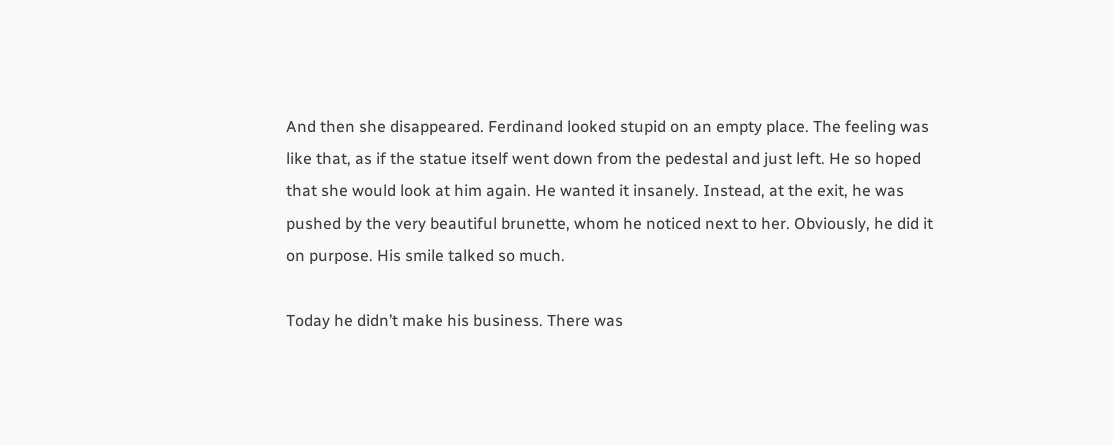And then she disappeared. Ferdinand looked stupid on an empty place. The feeling was like that, as if the statue itself went down from the pedestal and just left. He so hoped that she would look at him again. He wanted it insanely. Instead, at the exit, he was pushed by the very beautiful brunette, whom he noticed next to her. Obviously, he did it on purpose. His smile talked so much.

Today he didn’t make his business. There was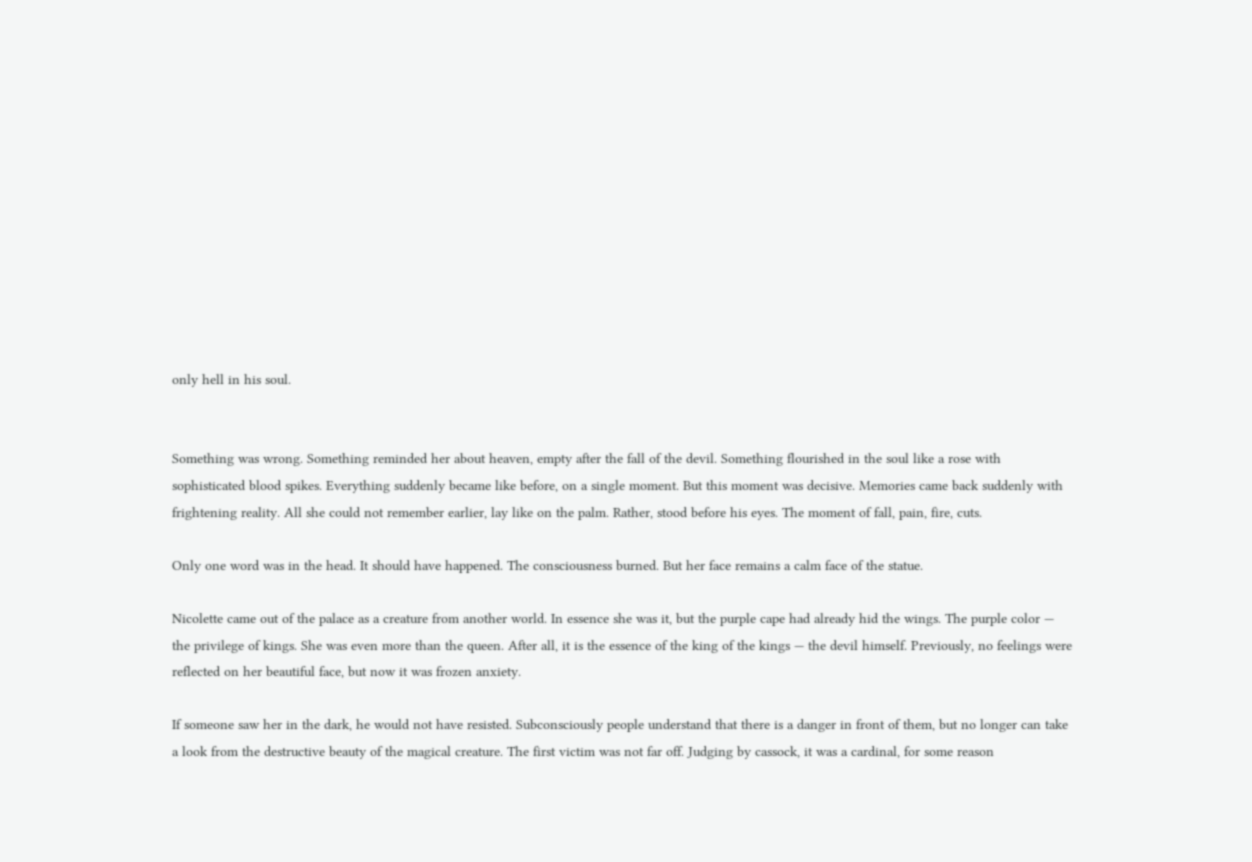only hell in his soul.


Something was wrong. Something reminded her about heaven, empty after the fall of the devil. Something flourished in the soul like a rose with sophisticated blood spikes. Everything suddenly became like before, on a single moment. But this moment was decisive. Memories came back suddenly with frightening reality. All she could not remember earlier, lay like on the palm. Rather, stood before his eyes. The moment of fall, pain, fire, cuts.

Only one word was in the head. It should have happened. The consciousness burned. But her face remains a calm face of the statue.

Nicolette came out of the palace as a creature from another world. In essence she was it, but the purple cape had already hid the wings. The purple color — the privilege of kings. She was even more than the queen. After all, it is the essence of the king of the kings — the devil himself. Previously, no feelings were reflected on her beautiful face, but now it was frozen anxiety.

If someone saw her in the dark, he would not have resisted. Subconsciously people understand that there is a danger in front of them, but no longer can take a look from the destructive beauty of the magical creature. The first victim was not far off. Judging by cassock, it was a cardinal, for some reason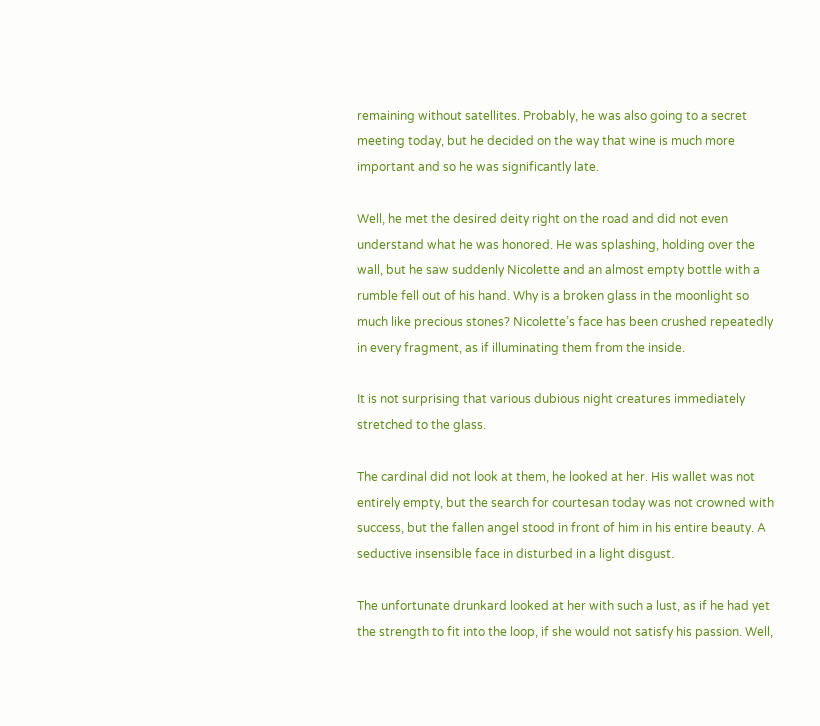remaining without satellites. Probably, he was also going to a secret meeting today, but he decided on the way that wine is much more important and so he was significantly late.

Well, he met the desired deity right on the road and did not even understand what he was honored. He was splashing, holding over the wall, but he saw suddenly Nicolette and an almost empty bottle with a rumble fell out of his hand. Why is a broken glass in the moonlight so much like precious stones? Nicolette’s face has been crushed repeatedly in every fragment, as if illuminating them from the inside.

It is not surprising that various dubious night creatures immediately stretched to the glass.

The cardinal did not look at them, he looked at her. His wallet was not entirely empty, but the search for courtesan today was not crowned with success, but the fallen angel stood in front of him in his entire beauty. A seductive insensible face in disturbed in a light disgust.

The unfortunate drunkard looked at her with such a lust, as if he had yet the strength to fit into the loop, if she would not satisfy his passion. Well,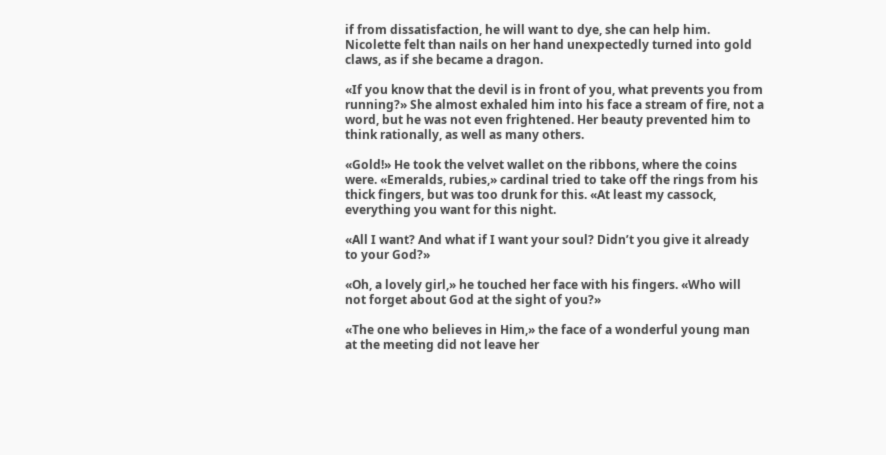if from dissatisfaction, he will want to dye, she can help him. Nicolette felt than nails on her hand unexpectedly turned into gold claws, as if she became a dragon.

«If you know that the devil is in front of you, what prevents you from running?» She almost exhaled him into his face a stream of fire, not a word, but he was not even frightened. Her beauty prevented him to think rationally, as well as many others.

«Gold!» He took the velvet wallet on the ribbons, where the coins were. «Emeralds, rubies,» cardinal tried to take off the rings from his thick fingers, but was too drunk for this. «At least my cassock, everything you want for this night.

«All I want? And what if I want your soul? Didn’t you give it already to your God?»

«Oh, a lovely girl,» he touched her face with his fingers. «Who will not forget about God at the sight of you?»

«The one who believes in Him,» the face of a wonderful young man at the meeting did not leave her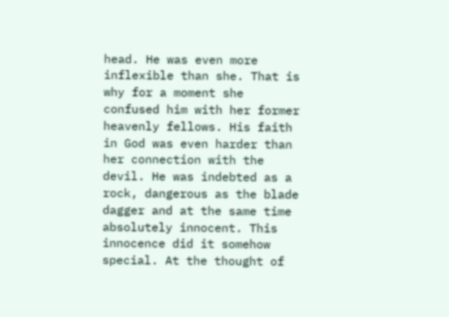head. He was even more inflexible than she. That is why for a moment she confused him with her former heavenly fellows. His faith in God was even harder than her connection with the devil. He was indebted as a rock, dangerous as the blade dagger and at the same time absolutely innocent. This innocence did it somehow special. At the thought of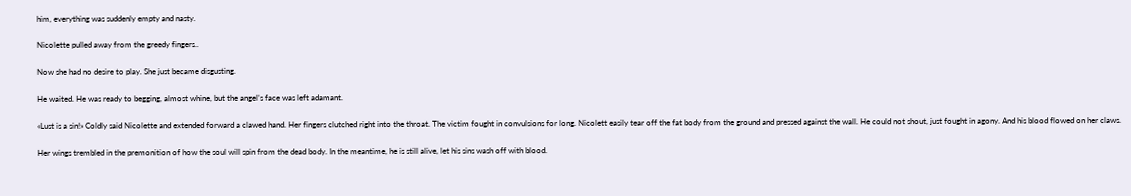him, everything was suddenly empty and nasty.

Nicolette pulled away from the greedy fingers..

Now she had no desire to play. She just became disgusting.

He waited. He was ready to begging, almost whine, but the angel’s face was left adamant.

«Lust is a sin!» Coldly said Nicolette and extended forward a clawed hand. Her fingers clutched right into the throat. The victim fought in convulsions for long. Nicolett easily tear off the fat body from the ground and pressed against the wall. He could not shout, just fought in agony. And his blood flowed on her claws.

Her wings trembled in the premonition of how the soul will spin from the dead body. In the meantime, he is still alive, let his sins wash off with blood.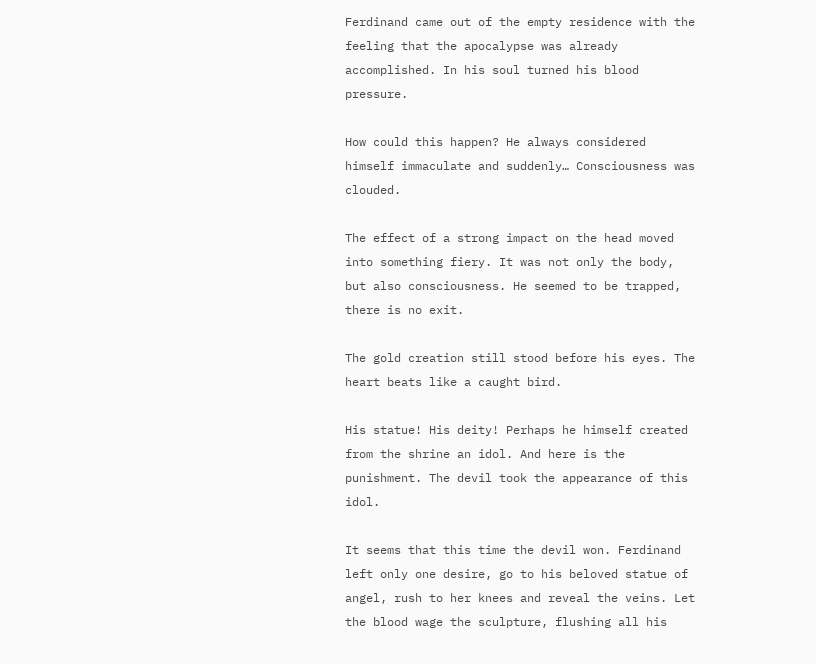Ferdinand came out of the empty residence with the feeling that the apocalypse was already accomplished. In his soul turned his blood pressure.

How could this happen? He always considered himself immaculate and suddenly… Consciousness was clouded.

The effect of a strong impact on the head moved into something fiery. It was not only the body, but also consciousness. He seemed to be trapped, there is no exit.

The gold creation still stood before his eyes. The heart beats like a caught bird.

His statue! His deity! Perhaps he himself created from the shrine an idol. And here is the punishment. The devil took the appearance of this idol.

It seems that this time the devil won. Ferdinand left only one desire, go to his beloved statue of angel, rush to her knees and reveal the veins. Let the blood wage the sculpture, flushing all his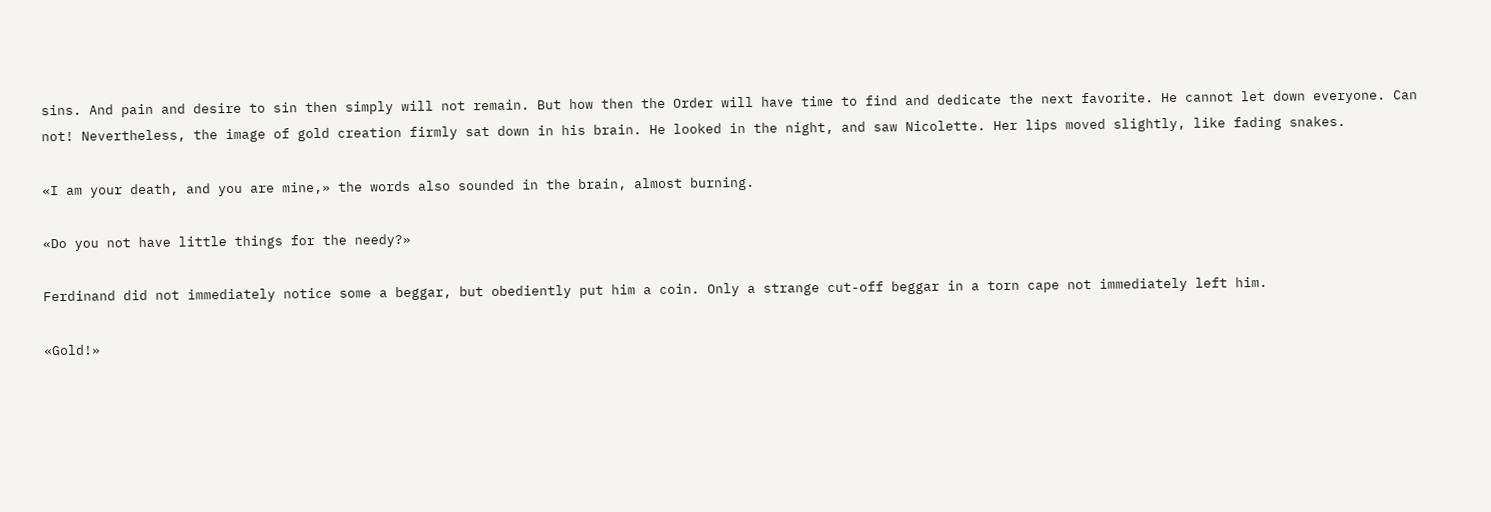sins. And pain and desire to sin then simply will not remain. But how then the Order will have time to find and dedicate the next favorite. He cannot let down everyone. Can not! Nevertheless, the image of gold creation firmly sat down in his brain. He looked in the night, and saw Nicolette. Her lips moved slightly, like fading snakes.

«I am your death, and you are mine,» the words also sounded in the brain, almost burning.

«Do you not have little things for the needy?»

Ferdinand did not immediately notice some a beggar, but obediently put him a coin. Only a strange cut-off beggar in a torn cape not immediately left him.

«Gold!»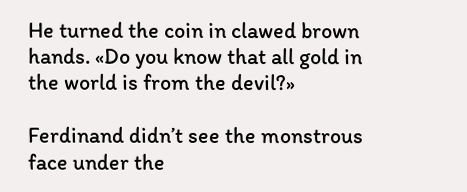He turned the coin in clawed brown hands. «Do you know that all gold in the world is from the devil?»

Ferdinand didn’t see the monstrous face under the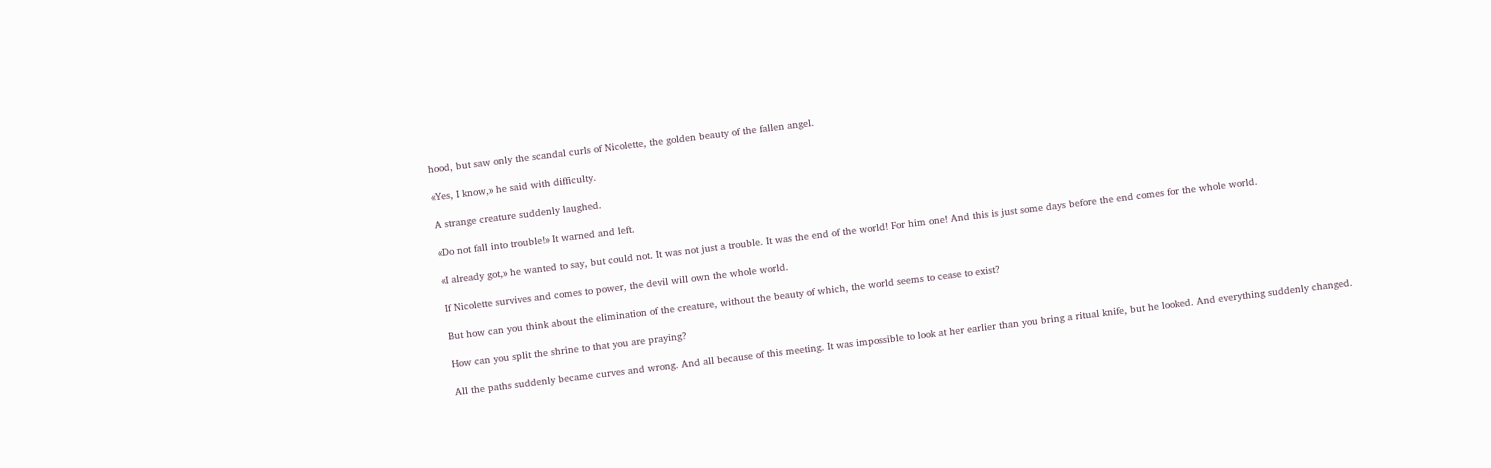hood, but saw only the scandal curls of Nicolette, the golden beauty of the fallen angel.

«Yes, I know,» he said with difficulty.

A strange creature suddenly laughed.

«Do not fall into trouble!» It warned and left.

«I already got,» he wanted to say, but could not. It was not just a trouble. It was the end of the world! For him one! And this is just some days before the end comes for the whole world.

If Nicolette survives and comes to power, the devil will own the whole world.

But how can you think about the elimination of the creature, without the beauty of which, the world seems to cease to exist?

How can you split the shrine to that you are praying?

All the paths suddenly became curves and wrong. And all because of this meeting. It was impossible to look at her earlier than you bring a ritual knife, but he looked. And everything suddenly changed.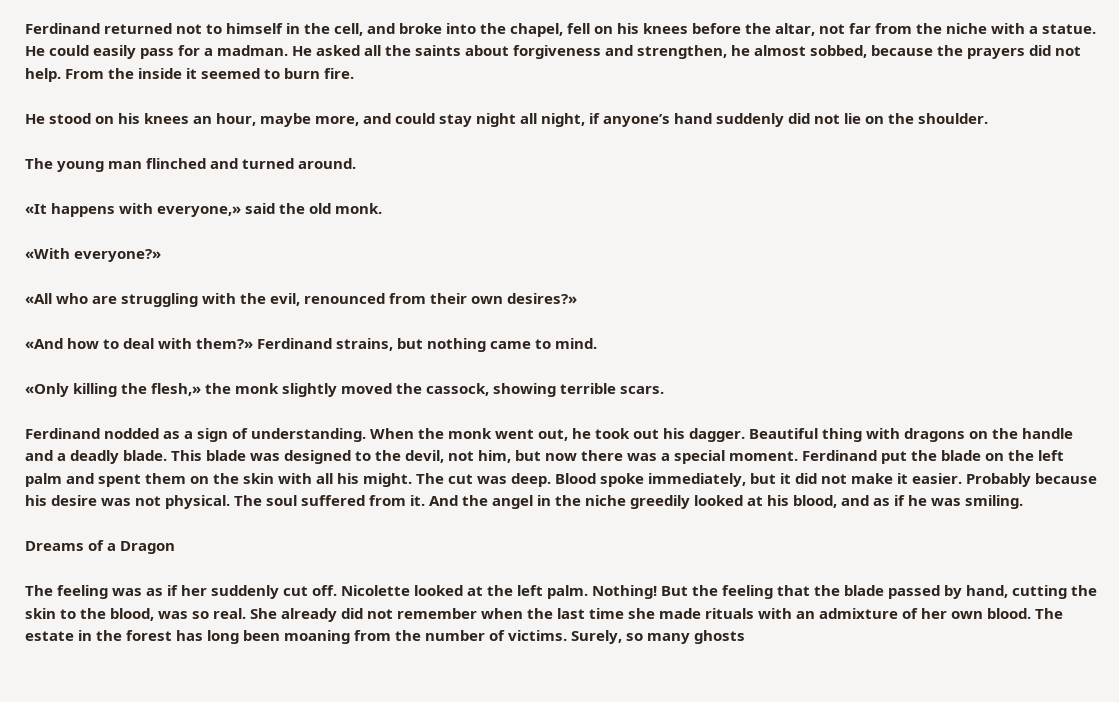Ferdinand returned not to himself in the cell, and broke into the chapel, fell on his knees before the altar, not far from the niche with a statue. He could easily pass for a madman. He asked all the saints about forgiveness and strengthen, he almost sobbed, because the prayers did not help. From the inside it seemed to burn fire.

He stood on his knees an hour, maybe more, and could stay night all night, if anyone’s hand suddenly did not lie on the shoulder.

The young man flinched and turned around.

«It happens with everyone,» said the old monk.

«With everyone?»

«All who are struggling with the evil, renounced from their own desires?»

«And how to deal with them?» Ferdinand strains, but nothing came to mind.

«Only killing the flesh,» the monk slightly moved the cassock, showing terrible scars.

Ferdinand nodded as a sign of understanding. When the monk went out, he took out his dagger. Beautiful thing with dragons on the handle and a deadly blade. This blade was designed to the devil, not him, but now there was a special moment. Ferdinand put the blade on the left palm and spent them on the skin with all his might. The cut was deep. Blood spoke immediately, but it did not make it easier. Probably because his desire was not physical. The soul suffered from it. And the angel in the niche greedily looked at his blood, and as if he was smiling.

Dreams of a Dragon

The feeling was as if her suddenly cut off. Nicolette looked at the left palm. Nothing! But the feeling that the blade passed by hand, cutting the skin to the blood, was so real. She already did not remember when the last time she made rituals with an admixture of her own blood. The estate in the forest has long been moaning from the number of victims. Surely, so many ghosts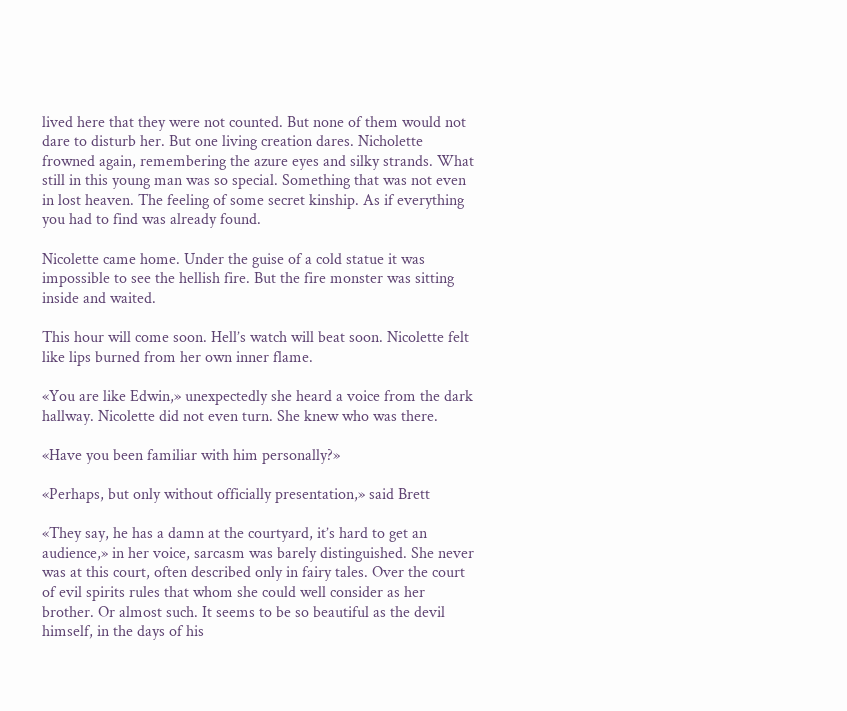lived here that they were not counted. But none of them would not dare to disturb her. But one living creation dares. Nicholette frowned again, remembering the azure eyes and silky strands. What still in this young man was so special. Something that was not even in lost heaven. The feeling of some secret kinship. As if everything you had to find was already found.

Nicolette came home. Under the guise of a cold statue it was impossible to see the hellish fire. But the fire monster was sitting inside and waited.

This hour will come soon. Hell’s watch will beat soon. Nicolette felt like lips burned from her own inner flame.

«You are like Edwin,» unexpectedly she heard a voice from the dark hallway. Nicolette did not even turn. She knew who was there.

«Have you been familiar with him personally?»

«Perhaps, but only without officially presentation,» said Brett

«They say, he has a damn at the courtyard, it’s hard to get an audience,» in her voice, sarcasm was barely distinguished. She never was at this court, often described only in fairy tales. Over the court of evil spirits rules that whom she could well consider as her brother. Or almost such. It seems to be so beautiful as the devil himself, in the days of his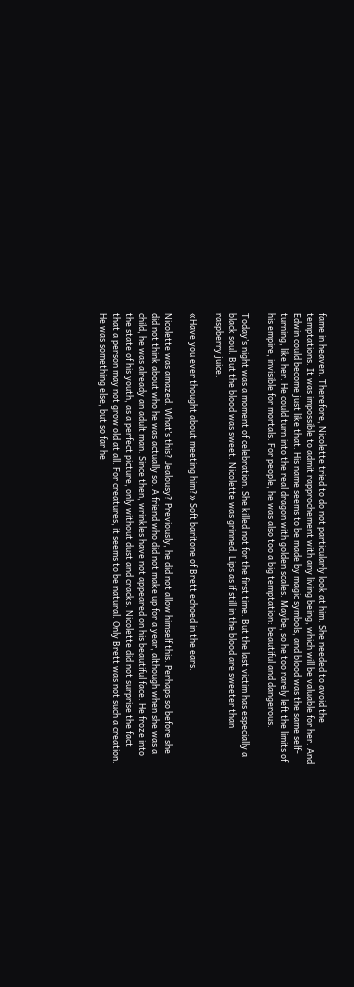fame in heaven. Therefore, Nicolette tried to do not particularly look at him. She needed to avoid the temptations. It was impossible to admit rapprochement with any living being, which will be valuable for her. And Edwin could become just like that. His name seems to be made by magic symbols, and blood was the same self-turning, like her. He could turn into the real dragon with golden scales. Maybe, so he too rarely left the limits of his empire, invisible for mortals. For people, he was also too a big temptation: beautiful and dangerous.

Today’s night was a moment of celebration. She killed not for the first time. But the last victim has especially a black soul. But the blood was sweet. Nicolette was grinned. Lips as if still in the blood are sweeter than raspberry juice.

«Have you ever thought about meeting him?» Soft baritone of Brett echoed in the ears.

Nicolette was amazed. What’s this? Jealousy? Previously, he did not allow himself this. Perhaps so before she did not think about who he was actually so. A friend who did not make up for a year, although when she was a child, he was already an adult man. Since then, wrinkles have not appeared on his beautiful face. He froze into the state of his youth, as a perfect picture, only without dust and cracks. Nicolette did not surprise the fact that a person may not grow old at all. For creatures, it seems to be natural. Only Brett was not such a creation. He was something else, but so far he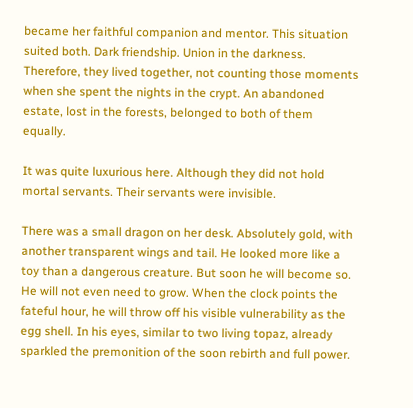became her faithful companion and mentor. This situation suited both. Dark friendship. Union in the darkness. Therefore, they lived together, not counting those moments when she spent the nights in the crypt. An abandoned estate, lost in the forests, belonged to both of them equally.

It was quite luxurious here. Although they did not hold mortal servants. Their servants were invisible.

There was a small dragon on her desk. Absolutely gold, with another transparent wings and tail. He looked more like a toy than a dangerous creature. But soon he will become so. He will not even need to grow. When the clock points the fateful hour, he will throw off his visible vulnerability as the egg shell. In his eyes, similar to two living topaz, already sparkled the premonition of the soon rebirth and full power.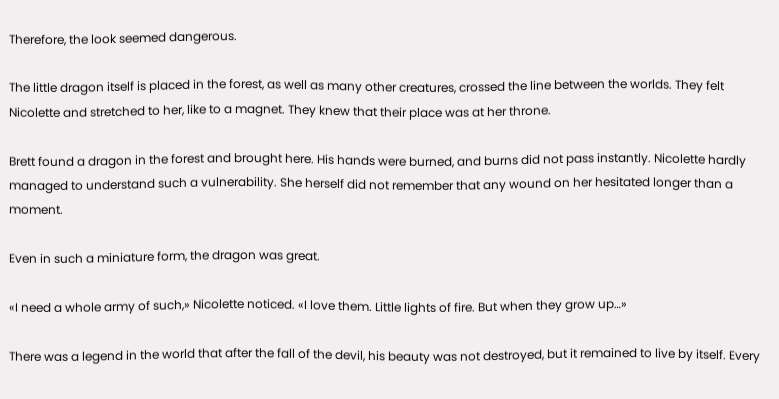Therefore, the look seemed dangerous.

The little dragon itself is placed in the forest, as well as many other creatures, crossed the line between the worlds. They felt Nicolette and stretched to her, like to a magnet. They knew that their place was at her throne.

Brett found a dragon in the forest and brought here. His hands were burned, and burns did not pass instantly. Nicolette hardly managed to understand such a vulnerability. She herself did not remember that any wound on her hesitated longer than a moment.

Even in such a miniature form, the dragon was great.

«I need a whole army of such,» Nicolette noticed. «I love them. Little lights of fire. But when they grow up…»

There was a legend in the world that after the fall of the devil, his beauty was not destroyed, but it remained to live by itself. Every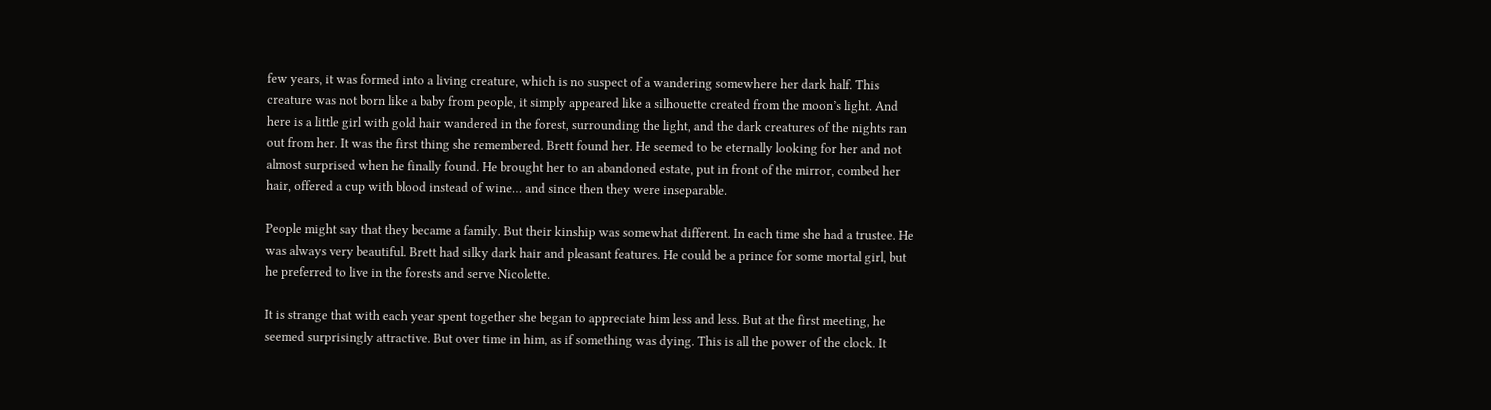few years, it was formed into a living creature, which is no suspect of a wandering somewhere her dark half. This creature was not born like a baby from people, it simply appeared like a silhouette created from the moon’s light. And here is a little girl with gold hair wandered in the forest, surrounding the light, and the dark creatures of the nights ran out from her. It was the first thing she remembered. Brett found her. He seemed to be eternally looking for her and not almost surprised when he finally found. He brought her to an abandoned estate, put in front of the mirror, combed her hair, offered a cup with blood instead of wine… and since then they were inseparable.

People might say that they became a family. But their kinship was somewhat different. In each time she had a trustee. He was always very beautiful. Brett had silky dark hair and pleasant features. He could be a prince for some mortal girl, but he preferred to live in the forests and serve Nicolette.

It is strange that with each year spent together she began to appreciate him less and less. But at the first meeting, he seemed surprisingly attractive. But over time in him, as if something was dying. This is all the power of the clock. It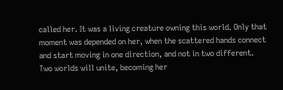called her. It was a living creature owning this world. Only that moment was depended on her, when the scattered hands connect and start moving in one direction, and not in two different. Two worlds will unite, becoming her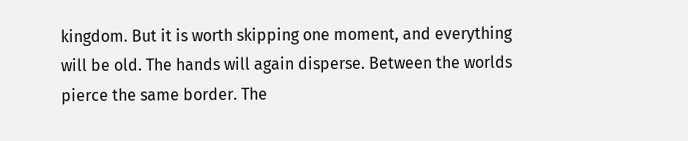kingdom. But it is worth skipping one moment, and everything will be old. The hands will again disperse. Between the worlds pierce the same border. The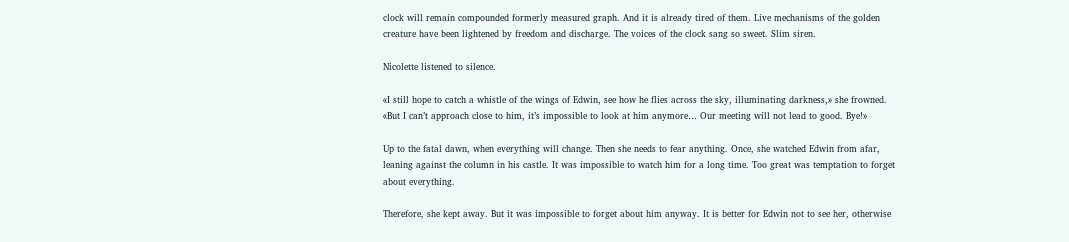clock will remain compounded formerly measured graph. And it is already tired of them. Live mechanisms of the golden creature have been lightened by freedom and discharge. The voices of the clock sang so sweet. Slim siren.

Nicolette listened to silence.

«I still hope to catch a whistle of the wings of Edwin, see how he flies across the sky, illuminating darkness,» she frowned. «But I can’t approach close to him, it’s impossible to look at him anymore… Our meeting will not lead to good. Bye!»

Up to the fatal dawn, when everything will change. Then she needs to fear anything. Once, she watched Edwin from afar, leaning against the column in his castle. It was impossible to watch him for a long time. Too great was temptation to forget about everything.

Therefore, she kept away. But it was impossible to forget about him anyway. It is better for Edwin not to see her, otherwise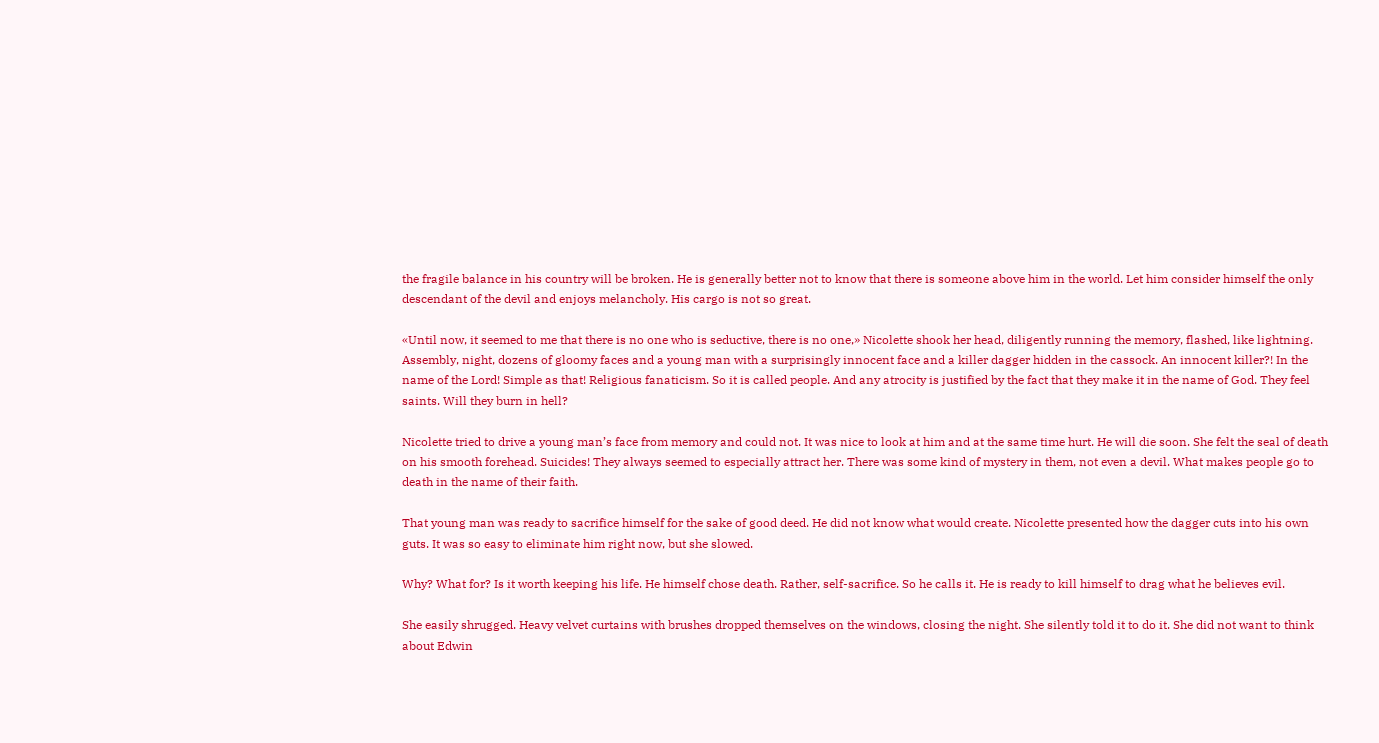the fragile balance in his country will be broken. He is generally better not to know that there is someone above him in the world. Let him consider himself the only descendant of the devil and enjoys melancholy. His cargo is not so great.

«Until now, it seemed to me that there is no one who is seductive, there is no one,» Nicolette shook her head, diligently running the memory, flashed, like lightning. Assembly, night, dozens of gloomy faces and a young man with a surprisingly innocent face and a killer dagger hidden in the cassock. An innocent killer?! In the name of the Lord! Simple as that! Religious fanaticism. So it is called people. And any atrocity is justified by the fact that they make it in the name of God. They feel saints. Will they burn in hell?

Nicolette tried to drive a young man’s face from memory and could not. It was nice to look at him and at the same time hurt. He will die soon. She felt the seal of death on his smooth forehead. Suicides! They always seemed to especially attract her. There was some kind of mystery in them, not even a devil. What makes people go to death in the name of their faith.

That young man was ready to sacrifice himself for the sake of good deed. He did not know what would create. Nicolette presented how the dagger cuts into his own guts. It was so easy to eliminate him right now, but she slowed.

Why? What for? Is it worth keeping his life. He himself chose death. Rather, self-sacrifice. So he calls it. He is ready to kill himself to drag what he believes evil.

She easily shrugged. Heavy velvet curtains with brushes dropped themselves on the windows, closing the night. She silently told it to do it. She did not want to think about Edwin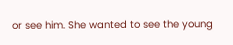or see him. She wanted to see the young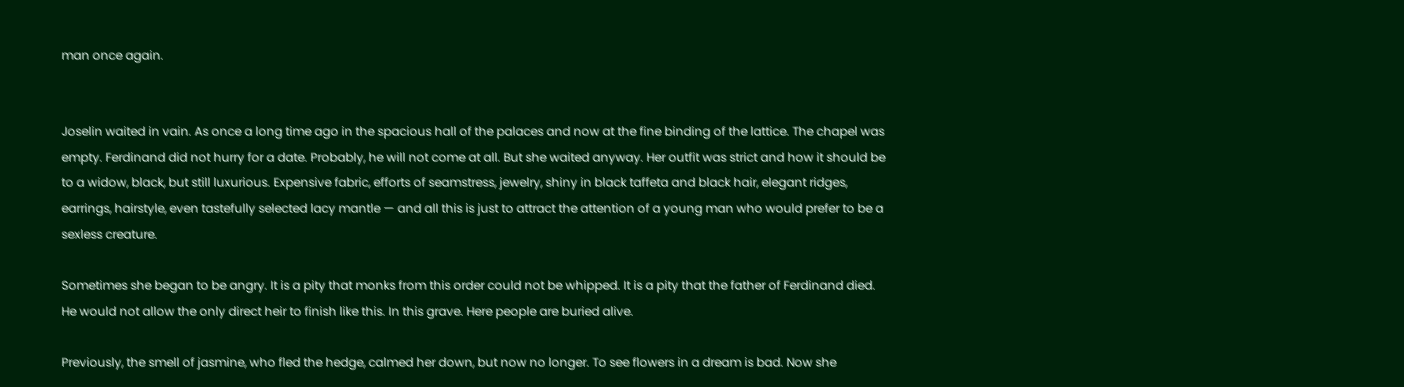man once again.


Joselin waited in vain. As once a long time ago in the spacious hall of the palaces and now at the fine binding of the lattice. The chapel was empty. Ferdinand did not hurry for a date. Probably, he will not come at all. But she waited anyway. Her outfit was strict and how it should be to a widow, black, but still luxurious. Expensive fabric, efforts of seamstress, jewelry, shiny in black taffeta and black hair, elegant ridges, earrings, hairstyle, even tastefully selected lacy mantle — and all this is just to attract the attention of a young man who would prefer to be a sexless creature.

Sometimes she began to be angry. It is a pity that monks from this order could not be whipped. It is a pity that the father of Ferdinand died. He would not allow the only direct heir to finish like this. In this grave. Here people are buried alive.

Previously, the smell of jasmine, who fled the hedge, calmed her down, but now no longer. To see flowers in a dream is bad. Now she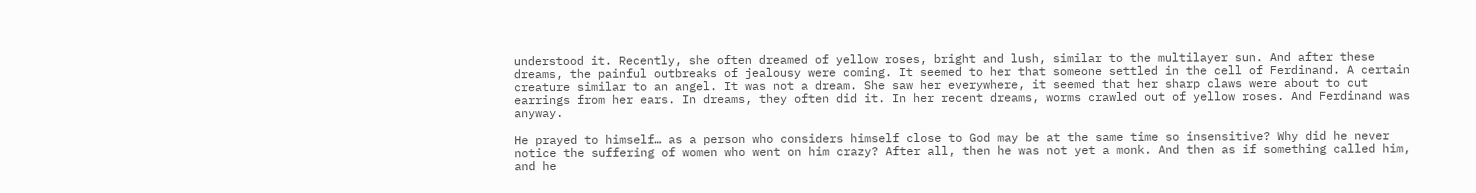understood it. Recently, she often dreamed of yellow roses, bright and lush, similar to the multilayer sun. And after these dreams, the painful outbreaks of jealousy were coming. It seemed to her that someone settled in the cell of Ferdinand. A certain creature similar to an angel. It was not a dream. She saw her everywhere, it seemed that her sharp claws were about to cut earrings from her ears. In dreams, they often did it. In her recent dreams, worms crawled out of yellow roses. And Ferdinand was anyway.

He prayed to himself… as a person who considers himself close to God may be at the same time so insensitive? Why did he never notice the suffering of women who went on him crazy? After all, then he was not yet a monk. And then as if something called him, and he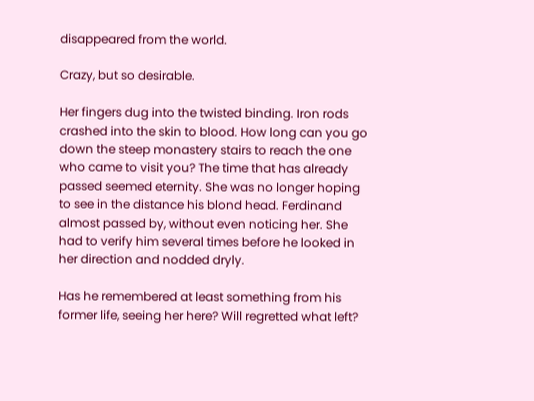disappeared from the world.

Crazy, but so desirable.

Her fingers dug into the twisted binding. Iron rods crashed into the skin to blood. How long can you go down the steep monastery stairs to reach the one who came to visit you? The time that has already passed seemed eternity. She was no longer hoping to see in the distance his blond head. Ferdinand almost passed by, without even noticing her. She had to verify him several times before he looked in her direction and nodded dryly.

Has he remembered at least something from his former life, seeing her here? Will regretted what left?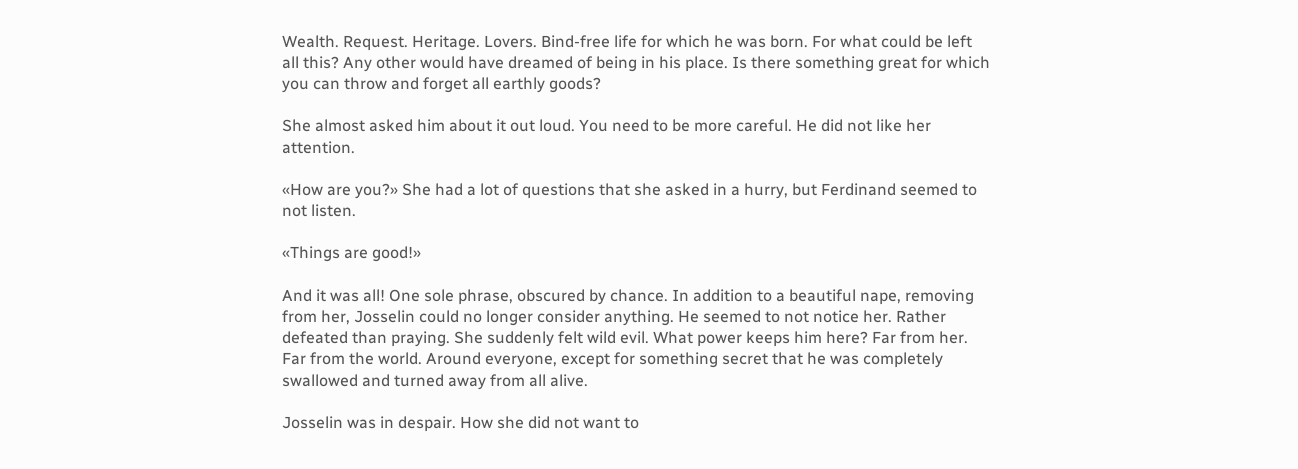Wealth. Request. Heritage. Lovers. Bind-free life for which he was born. For what could be left all this? Any other would have dreamed of being in his place. Is there something great for which you can throw and forget all earthly goods?

She almost asked him about it out loud. You need to be more careful. He did not like her attention.

«How are you?» She had a lot of questions that she asked in a hurry, but Ferdinand seemed to not listen.

«Things are good!»

And it was all! One sole phrase, obscured by chance. In addition to a beautiful nape, removing from her, Josselin could no longer consider anything. He seemed to not notice her. Rather defeated than praying. She suddenly felt wild evil. What power keeps him here? Far from her. Far from the world. Around everyone, except for something secret that he was completely swallowed and turned away from all alive.

Josselin was in despair. How she did not want to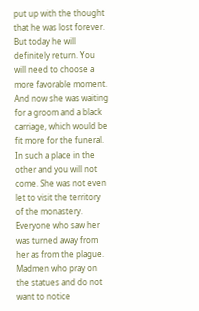put up with the thought that he was lost forever. But today he will definitely return. You will need to choose a more favorable moment. And now she was waiting for a groom and a black carriage, which would be fit more for the funeral. In such a place in the other and you will not come. She was not even let to visit the territory of the monastery. Everyone who saw her was turned away from her as from the plague. Madmen who pray on the statues and do not want to notice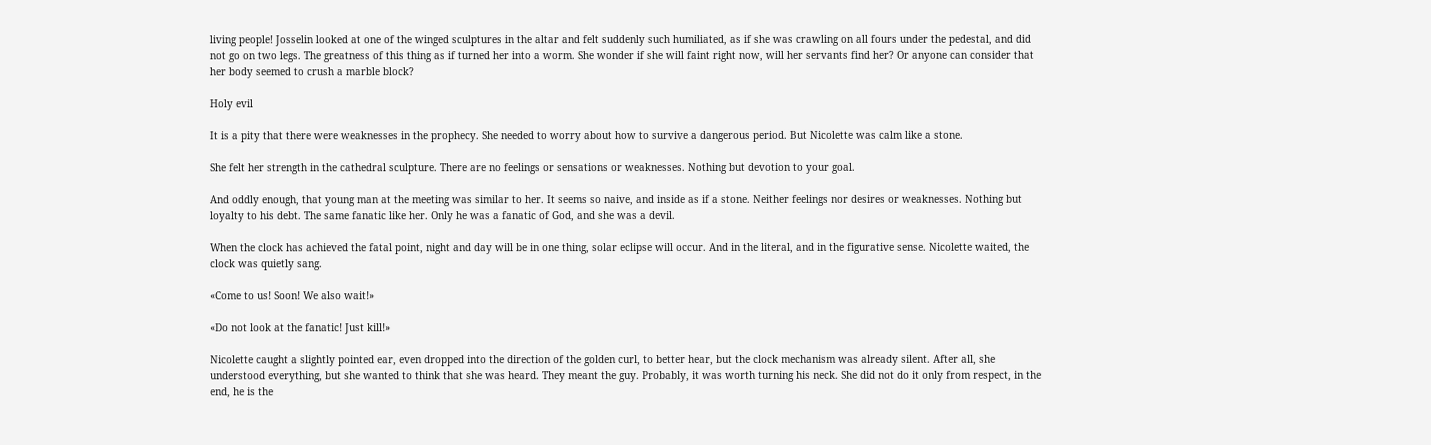living people! Josselin looked at one of the winged sculptures in the altar and felt suddenly such humiliated, as if she was crawling on all fours under the pedestal, and did not go on two legs. The greatness of this thing as if turned her into a worm. She wonder if she will faint right now, will her servants find her? Or anyone can consider that her body seemed to crush a marble block?

Holy evil

It is a pity that there were weaknesses in the prophecy. She needed to worry about how to survive a dangerous period. But Nicolette was calm like a stone.

She felt her strength in the cathedral sculpture. There are no feelings or sensations or weaknesses. Nothing but devotion to your goal.

And oddly enough, that young man at the meeting was similar to her. It seems so naive, and inside as if a stone. Neither feelings nor desires or weaknesses. Nothing but loyalty to his debt. The same fanatic like her. Only he was a fanatic of God, and she was a devil.

When the clock has achieved the fatal point, night and day will be in one thing, solar eclipse will occur. And in the literal, and in the figurative sense. Nicolette waited, the clock was quietly sang.

«Come to us! Soon! We also wait!»

«Do not look at the fanatic! Just kill!»

Nicolette caught a slightly pointed ear, even dropped into the direction of the golden curl, to better hear, but the clock mechanism was already silent. After all, she understood everything, but she wanted to think that she was heard. They meant the guy. Probably, it was worth turning his neck. She did not do it only from respect, in the end, he is the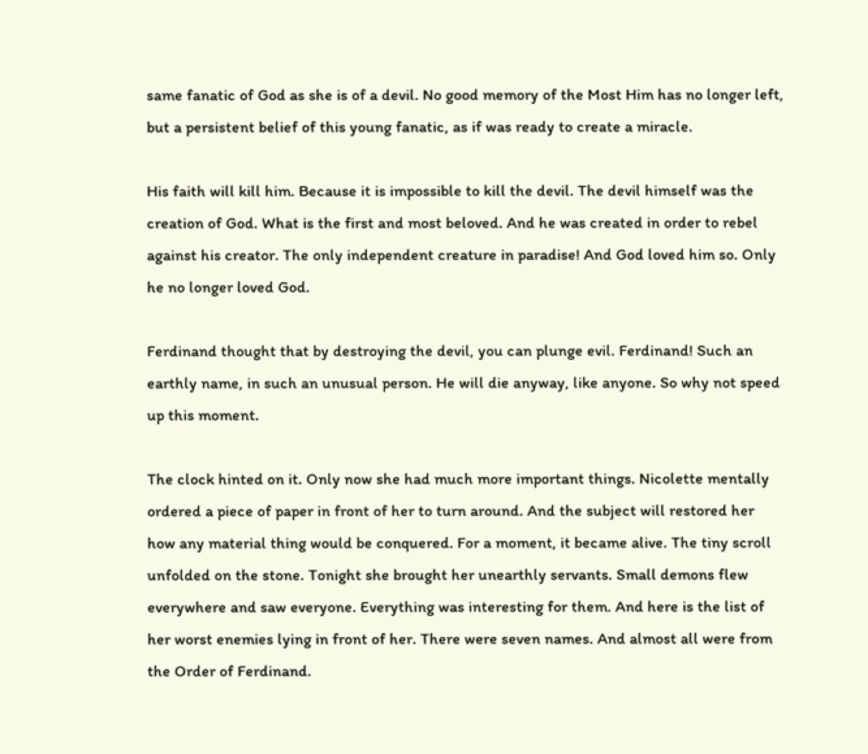same fanatic of God as she is of a devil. No good memory of the Most Him has no longer left, but a persistent belief of this young fanatic, as if was ready to create a miracle.

His faith will kill him. Because it is impossible to kill the devil. The devil himself was the creation of God. What is the first and most beloved. And he was created in order to rebel against his creator. The only independent creature in paradise! And God loved him so. Only he no longer loved God.

Ferdinand thought that by destroying the devil, you can plunge evil. Ferdinand! Such an earthly name, in such an unusual person. He will die anyway, like anyone. So why not speed up this moment.

The clock hinted on it. Only now she had much more important things. Nicolette mentally ordered a piece of paper in front of her to turn around. And the subject will restored her how any material thing would be conquered. For a moment, it became alive. The tiny scroll unfolded on the stone. Tonight she brought her unearthly servants. Small demons flew everywhere and saw everyone. Everything was interesting for them. And here is the list of her worst enemies lying in front of her. There were seven names. And almost all were from the Order of Ferdinand.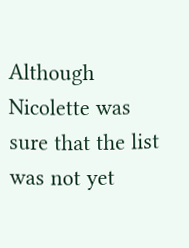Although Nicolette was sure that the list was not yet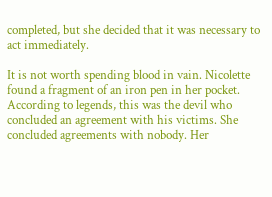completed, but she decided that it was necessary to act immediately.

It is not worth spending blood in vain. Nicolette found a fragment of an iron pen in her pocket. According to legends, this was the devil who concluded an agreement with his victims. She concluded agreements with nobody. Her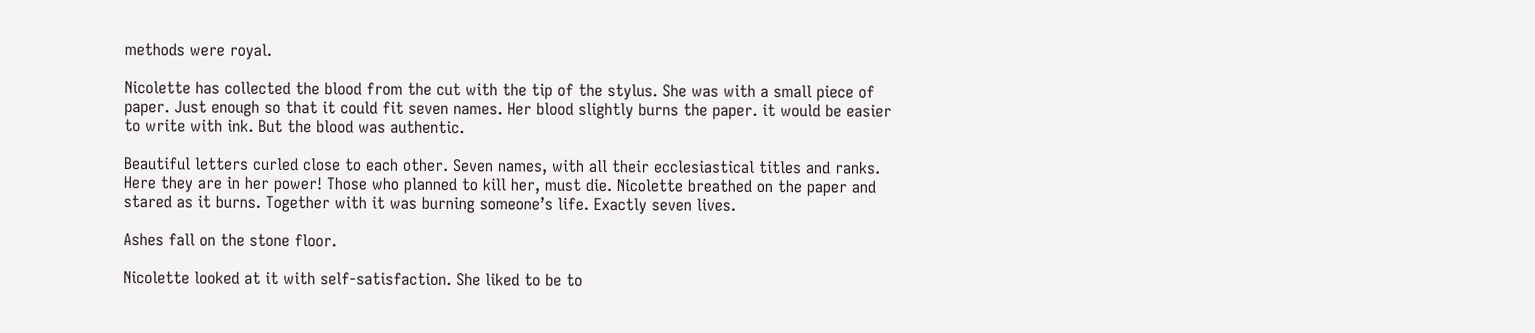methods were royal.

Nicolette has collected the blood from the cut with the tip of the stylus. She was with a small piece of paper. Just enough so that it could fit seven names. Her blood slightly burns the paper. it would be easier to write with ink. But the blood was authentic.

Beautiful letters curled close to each other. Seven names, with all their ecclesiastical titles and ranks. Here they are in her power! Those who planned to kill her, must die. Nicolette breathed on the paper and stared as it burns. Together with it was burning someone’s life. Exactly seven lives.

Ashes fall on the stone floor.

Nicolette looked at it with self-satisfaction. She liked to be to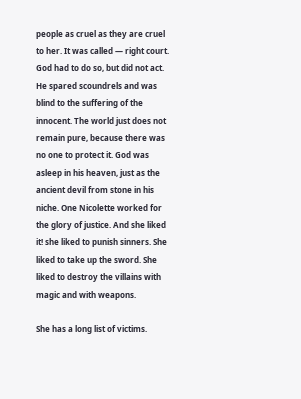people as cruel as they are cruel to her. It was called — right court. God had to do so, but did not act. He spared scoundrels and was blind to the suffering of the innocent. The world just does not remain pure, because there was no one to protect it. God was asleep in his heaven, just as the ancient devil from stone in his niche. One Nicolette worked for the glory of justice. And she liked it! she liked to punish sinners. She liked to take up the sword. She liked to destroy the villains with magic and with weapons.

She has a long list of victims.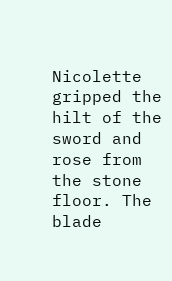Nicolette gripped the hilt of the sword and rose from the stone floor. The blade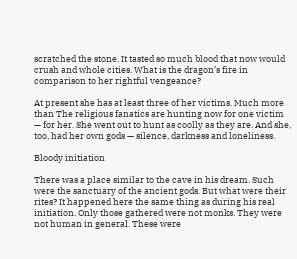scratched the stone. It tasted so much blood that now would crush and whole cities. What is the dragon’s fire in comparison to her rightful vengeance?

At present she has at least three of her victims. Much more than The religious fanatics are hunting now for one victim — for her. She went out to hunt as coolly as they are. And she, too, had her own gods — silence, darkness and loneliness.

Bloody initiation

There was a place similar to the cave in his dream. Such were the sanctuary of the ancient gods. But what were their rites? It happened here the same thing as during his real initiation. Only those gathered were not monks. They were not human in general. These were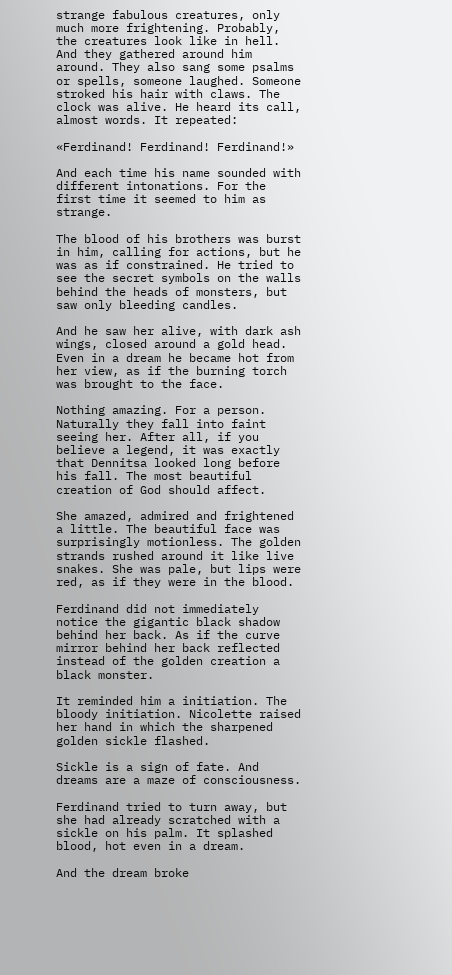strange fabulous creatures, only much more frightening. Probably, the creatures look like in hell. And they gathered around him around. They also sang some psalms or spells, someone laughed. Someone stroked his hair with claws. The clock was alive. He heard its call, almost words. It repeated:

«Ferdinand! Ferdinand! Ferdinand!»

And each time his name sounded with different intonations. For the first time it seemed to him as strange.

The blood of his brothers was burst in him, calling for actions, but he was as if constrained. He tried to see the secret symbols on the walls behind the heads of monsters, but saw only bleeding candles.

And he saw her alive, with dark ash wings, closed around a gold head. Even in a dream he became hot from her view, as if the burning torch was brought to the face.

Nothing amazing. For a person. Naturally they fall into faint seeing her. After all, if you believe a legend, it was exactly that Dennitsa looked long before his fall. The most beautiful creation of God should affect.

She amazed, admired and frightened a little. The beautiful face was surprisingly motionless. The golden strands rushed around it like live snakes. She was pale, but lips were red, as if they were in the blood.

Ferdinand did not immediately notice the gigantic black shadow behind her back. As if the curve mirror behind her back reflected instead of the golden creation a black monster.

It reminded him a initiation. The bloody initiation. Nicolette raised her hand in which the sharpened golden sickle flashed.

Sickle is a sign of fate. And dreams are a maze of consciousness.

Ferdinand tried to turn away, but she had already scratched with a sickle on his palm. It splashed blood, hot even in a dream.

And the dream broke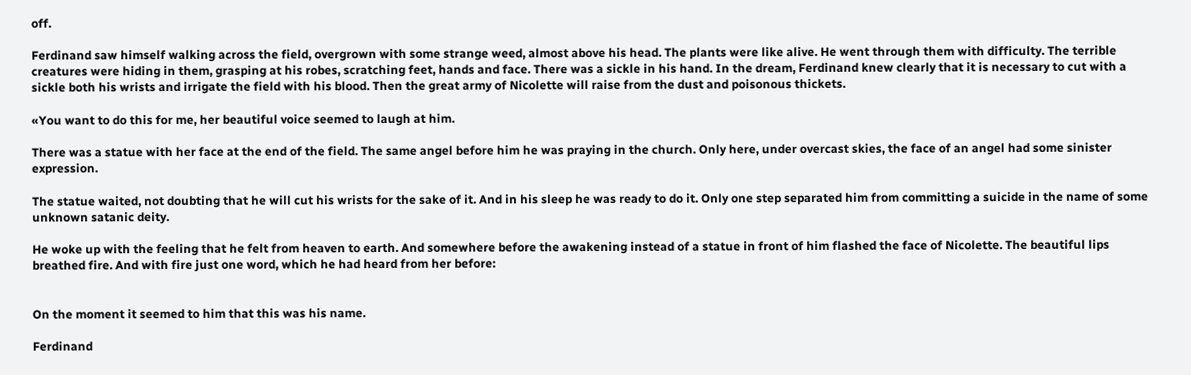off.

Ferdinand saw himself walking across the field, overgrown with some strange weed, almost above his head. The plants were like alive. He went through them with difficulty. The terrible creatures were hiding in them, grasping at his robes, scratching feet, hands and face. There was a sickle in his hand. In the dream, Ferdinand knew clearly that it is necessary to cut with a sickle both his wrists and irrigate the field with his blood. Then the great army of Nicolette will raise from the dust and poisonous thickets.

«You want to do this for me, her beautiful voice seemed to laugh at him.

There was a statue with her face at the end of the field. The same angel before him he was praying in the church. Only here, under overcast skies, the face of an angel had some sinister expression.

The statue waited, not doubting that he will cut his wrists for the sake of it. And in his sleep he was ready to do it. Only one step separated him from committing a suicide in the name of some unknown satanic deity.

He woke up with the feeling that he felt from heaven to earth. And somewhere before the awakening instead of a statue in front of him flashed the face of Nicolette. The beautiful lips breathed fire. And with fire just one word, which he had heard from her before:


On the moment it seemed to him that this was his name.

Ferdinand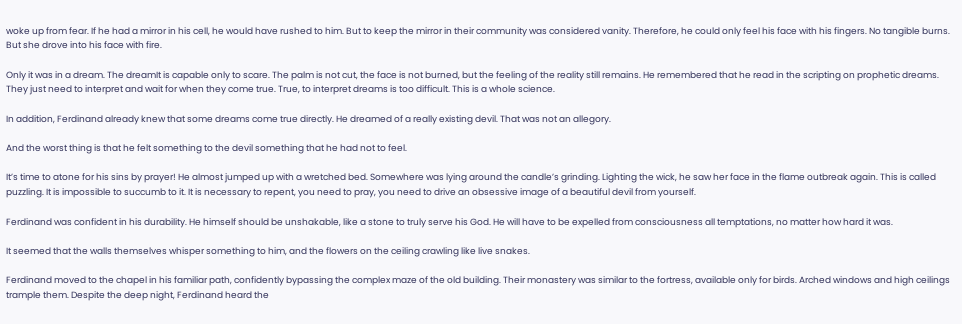woke up from fear. If he had a mirror in his cell, he would have rushed to him. But to keep the mirror in their community was considered vanity. Therefore, he could only feel his face with his fingers. No tangible burns. But she drove into his face with fire.

Only it was in a dream. The dreamIt is capable only to scare. The palm is not cut, the face is not burned, but the feeling of the reality still remains. He remembered that he read in the scripting on prophetic dreams. They just need to interpret and wait for when they come true. True, to interpret dreams is too difficult. This is a whole science.

In addition, Ferdinand already knew that some dreams come true directly. He dreamed of a really existing devil. That was not an allegory.

And the worst thing is that he felt something to the devil something that he had not to feel.

It’s time to atone for his sins by prayer! He almost jumped up with a wretched bed. Somewhere was lying around the candle’s grinding. Lighting the wick, he saw her face in the flame outbreak again. This is called puzzling. It is impossible to succumb to it. It is necessary to repent, you need to pray, you need to drive an obsessive image of a beautiful devil from yourself.

Ferdinand was confident in his durability. He himself should be unshakable, like a stone to truly serve his God. He will have to be expelled from consciousness all temptations, no matter how hard it was.

It seemed that the walls themselves whisper something to him, and the flowers on the ceiling crawling like live snakes.

Ferdinand moved to the chapel in his familiar path, confidently bypassing the complex maze of the old building. Their monastery was similar to the fortress, available only for birds. Arched windows and high ceilings trample them. Despite the deep night, Ferdinand heard the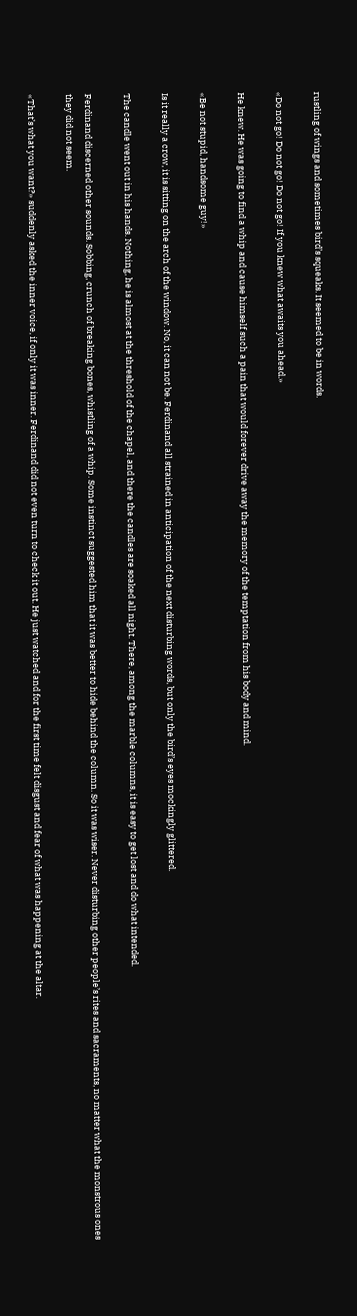rustling of wings and sometimes bird’s squeaks. It seemed to be in words.

«Do not go! Do not go! Do not go! If you knew what awaits you ahead.»

He knew. He was going to find a whip and cause himself such a pain that would forever drive away the memory of the temptation from his body and mind.

«Be not stupid, handsome guy!»

Is it really a crow, it is sitting on the arch of the window. No, it can not be. Ferdinand all strained in anticipation of the next disturbing words, but only the bird’s eyes mockingly glittered.

The candle went out in his hands. Nothing, he is almost at the threshold of the chapel, and there the candles are soaked all night. There, among the marble columns, it is easy to get lost and do what intended.

Ferdinand discerned other sounds. Sobbing, crunch of breaking bones, whistling of a whip. Some instinct suggested him that it was better to hide behind the column. So it was wiser. Never disturbing other people’s rites and sacraments, no matter what the monstrous ones they did not seem.

«That’s what you want?» suddenly asked the inner voice, if only it was inner. Ferdinand did not even turn to check it out. He just watched and for the first time felt disgust and fear of what was happening at the altar.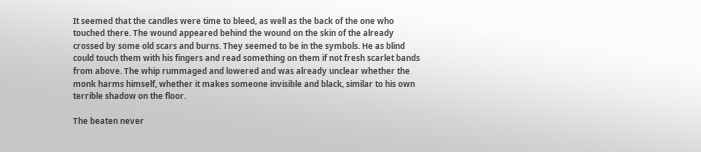It seemed that the candles were time to bleed, as well as the back of the one who touched there. The wound appeared behind the wound on the skin of the already crossed by some old scars and burns. They seemed to be in the symbols. He as blind could touch them with his fingers and read something on them if not fresh scarlet bands from above. The whip rummaged and lowered and was already unclear whether the monk harms himself, whether it makes someone invisible and black, similar to his own terrible shadow on the floor.

The beaten never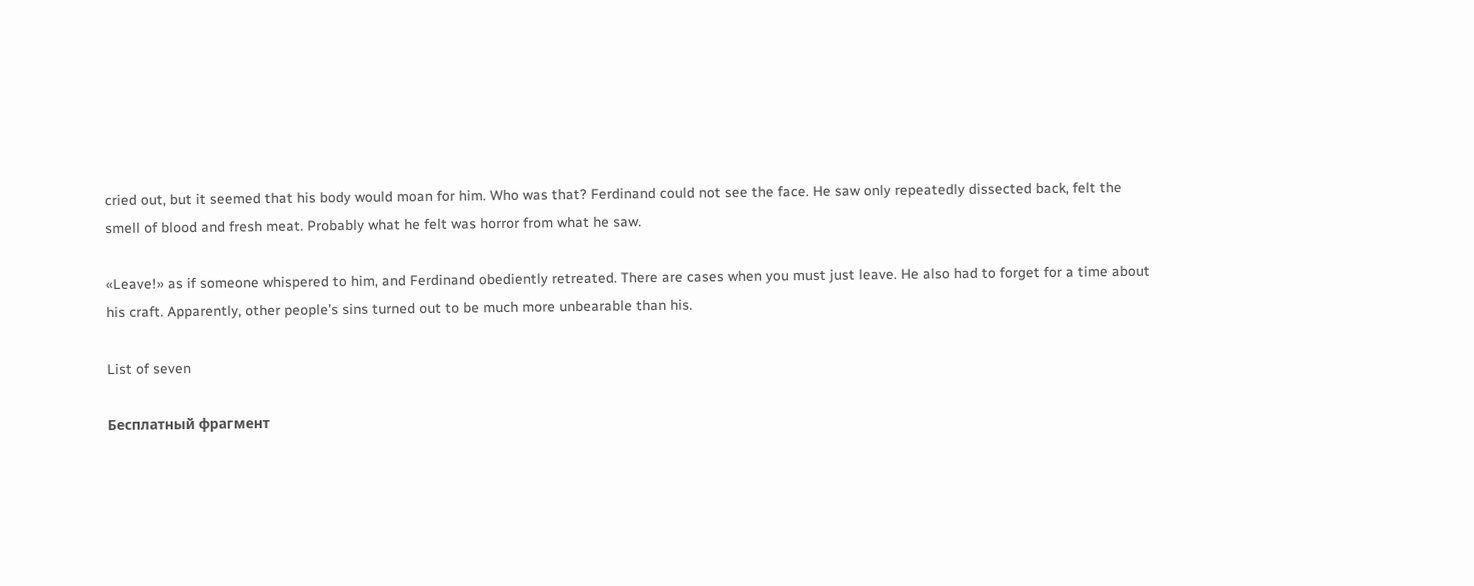cried out, but it seemed that his body would moan for him. Who was that? Ferdinand could not see the face. He saw only repeatedly dissected back, felt the smell of blood and fresh meat. Probably what he felt was horror from what he saw.

«Leave!» as if someone whispered to him, and Ferdinand obediently retreated. There are cases when you must just leave. He also had to forget for a time about his craft. Apparently, other people’s sins turned out to be much more unbearable than his.

List of seven

Бесплатный фрагмент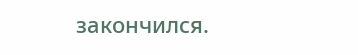закончился.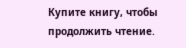Купите книгу, чтобы продолжить чтение.